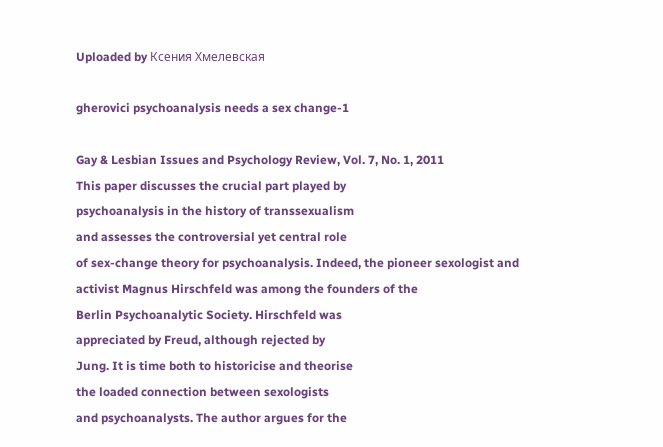Uploaded by Ксения Хмелевская

gherovici psychoanalysis needs a sex change-1

Gay & Lesbian Issues and Psychology Review, Vol. 7, No. 1, 2011
This paper discusses the crucial part played by
psychoanalysis in the history of transsexualism
and assesses the controversial yet central role
of sex-change theory for psychoanalysis. Indeed, the pioneer sexologist and activist Magnus Hirschfeld was among the founders of the
Berlin Psychoanalytic Society. Hirschfeld was
appreciated by Freud, although rejected by
Jung. It is time both to historicise and theorise
the loaded connection between sexologists
and psychoanalysts. The author argues for the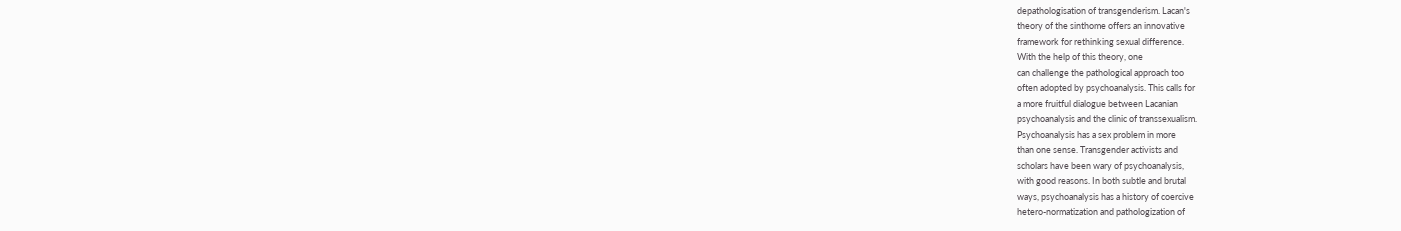depathologisation of transgenderism. Lacan's
theory of the sinthome offers an innovative
framework for rethinking sexual difference.
With the help of this theory, one
can challenge the pathological approach too
often adopted by psychoanalysis. This calls for
a more fruitful dialogue between Lacanian
psychoanalysis and the clinic of transsexualism.
Psychoanalysis has a sex problem in more
than one sense. Transgender activists and
scholars have been wary of psychoanalysis,
with good reasons. In both subtle and brutal
ways, psychoanalysis has a history of coercive
hetero-normatization and pathologization of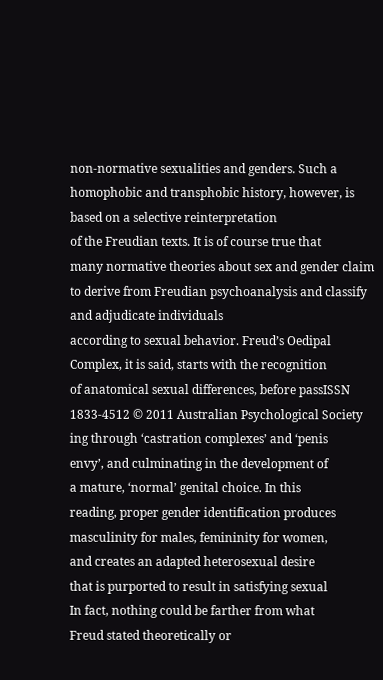non-normative sexualities and genders. Such a
homophobic and transphobic history, however, is based on a selective reinterpretation
of the Freudian texts. It is of course true that
many normative theories about sex and gender claim to derive from Freudian psychoanalysis and classify and adjudicate individuals
according to sexual behavior. Freud’s Oedipal
Complex, it is said, starts with the recognition
of anatomical sexual differences, before passISSN 1833-4512 © 2011 Australian Psychological Society
ing through ‘castration complexes’ and ‘penis
envy’, and culminating in the development of
a mature, ‘normal’ genital choice. In this
reading, proper gender identification produces
masculinity for males, femininity for women,
and creates an adapted heterosexual desire
that is purported to result in satisfying sexual
In fact, nothing could be farther from what
Freud stated theoretically or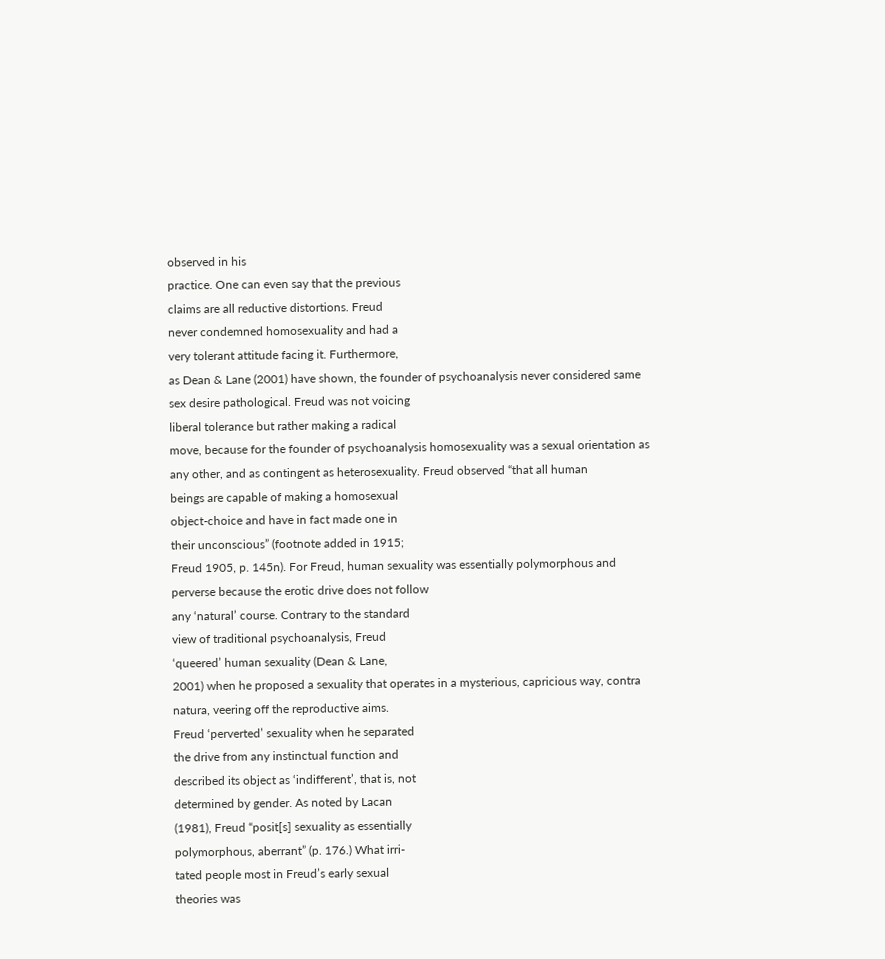observed in his
practice. One can even say that the previous
claims are all reductive distortions. Freud
never condemned homosexuality and had a
very tolerant attitude facing it. Furthermore,
as Dean & Lane (2001) have shown, the founder of psychoanalysis never considered same
sex desire pathological. Freud was not voicing
liberal tolerance but rather making a radical
move, because for the founder of psychoanalysis homosexuality was a sexual orientation as any other, and as contingent as heterosexuality. Freud observed “that all human
beings are capable of making a homosexual
object-choice and have in fact made one in
their unconscious” (footnote added in 1915;
Freud 1905, p. 145n). For Freud, human sexuality was essentially polymorphous and perverse because the erotic drive does not follow
any ‘natural’ course. Contrary to the standard
view of traditional psychoanalysis, Freud
‘queered’ human sexuality (Dean & Lane,
2001) when he proposed a sexuality that operates in a mysterious, capricious way, contra
natura, veering off the reproductive aims.
Freud ‘perverted’ sexuality when he separated
the drive from any instinctual function and
described its object as ‘indifferent’, that is, not
determined by gender. As noted by Lacan
(1981), Freud “posit[s] sexuality as essentially
polymorphous, aberrant” (p. 176.) What irri-
tated people most in Freud’s early sexual
theories was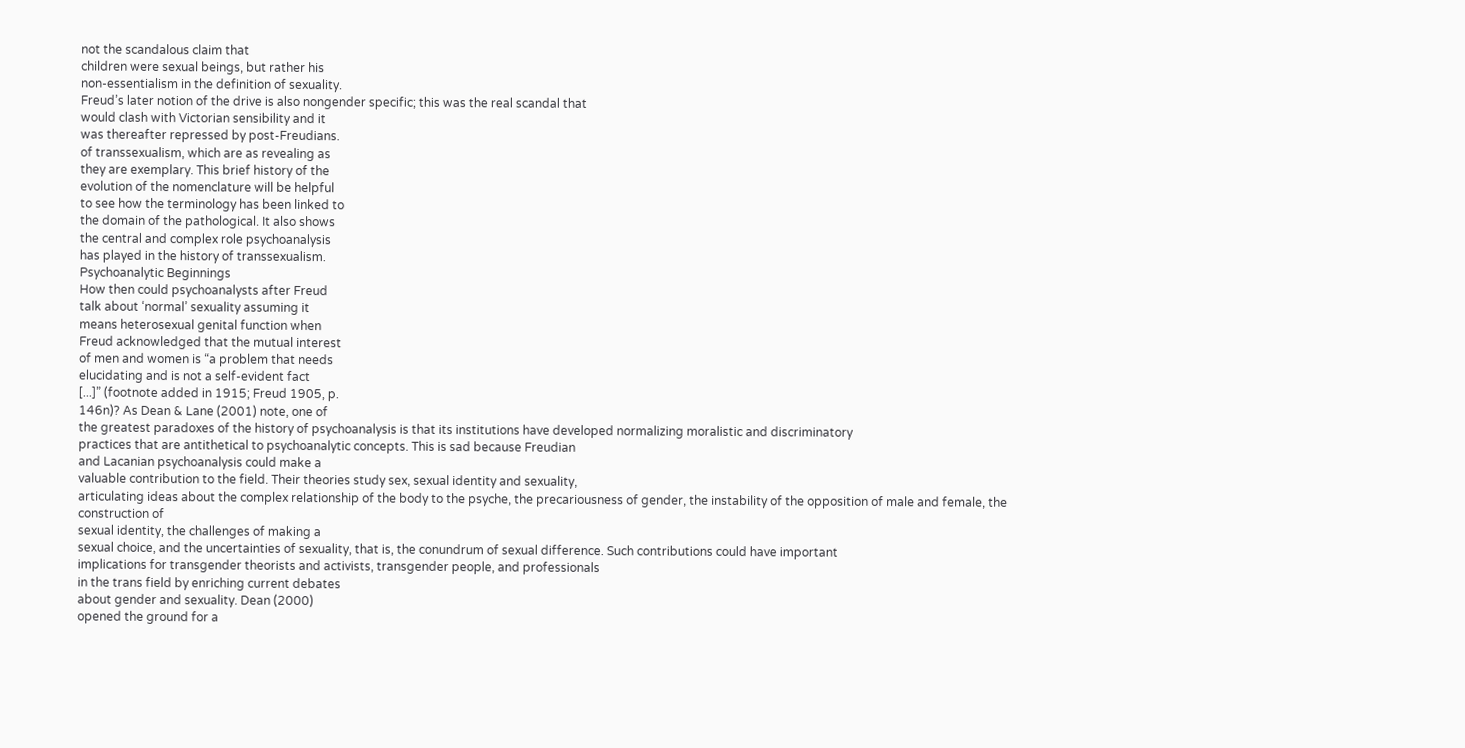not the scandalous claim that
children were sexual beings, but rather his
non-essentialism in the definition of sexuality.
Freud’s later notion of the drive is also nongender specific; this was the real scandal that
would clash with Victorian sensibility and it
was thereafter repressed by post-Freudians.
of transsexualism, which are as revealing as
they are exemplary. This brief history of the
evolution of the nomenclature will be helpful
to see how the terminology has been linked to
the domain of the pathological. It also shows
the central and complex role psychoanalysis
has played in the history of transsexualism.
Psychoanalytic Beginnings
How then could psychoanalysts after Freud
talk about ‘normal’ sexuality assuming it
means heterosexual genital function when
Freud acknowledged that the mutual interest
of men and women is “a problem that needs
elucidating and is not a self-evident fact
[...]” (footnote added in 1915; Freud 1905, p.
146n)? As Dean & Lane (2001) note, one of
the greatest paradoxes of the history of psychoanalysis is that its institutions have developed normalizing moralistic and discriminatory
practices that are antithetical to psychoanalytic concepts. This is sad because Freudian
and Lacanian psychoanalysis could make a
valuable contribution to the field. Their theories study sex, sexual identity and sexuality,
articulating ideas about the complex relationship of the body to the psyche, the precariousness of gender, the instability of the opposition of male and female, the construction of
sexual identity, the challenges of making a
sexual choice, and the uncertainties of sexuality, that is, the conundrum of sexual difference. Such contributions could have important
implications for transgender theorists and activists, transgender people, and professionals
in the trans field by enriching current debates
about gender and sexuality. Dean (2000)
opened the ground for a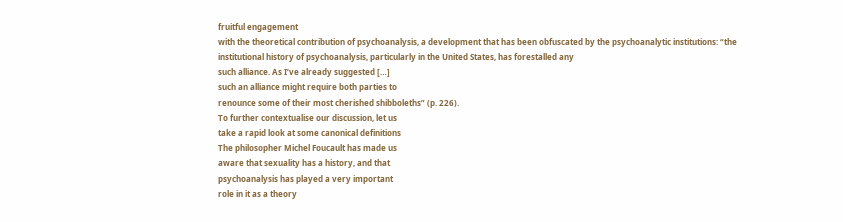fruitful engagement
with the theoretical contribution of psychoanalysis, a development that has been obfuscated by the psychoanalytic institutions: “the
institutional history of psychoanalysis, particularly in the United States, has forestalled any
such alliance. As I’ve already suggested […]
such an alliance might require both parties to
renounce some of their most cherished shibboleths” (p. 226).
To further contextualise our discussion, let us
take a rapid look at some canonical definitions
The philosopher Michel Foucault has made us
aware that sexuality has a history, and that
psychoanalysis has played a very important
role in it as a theory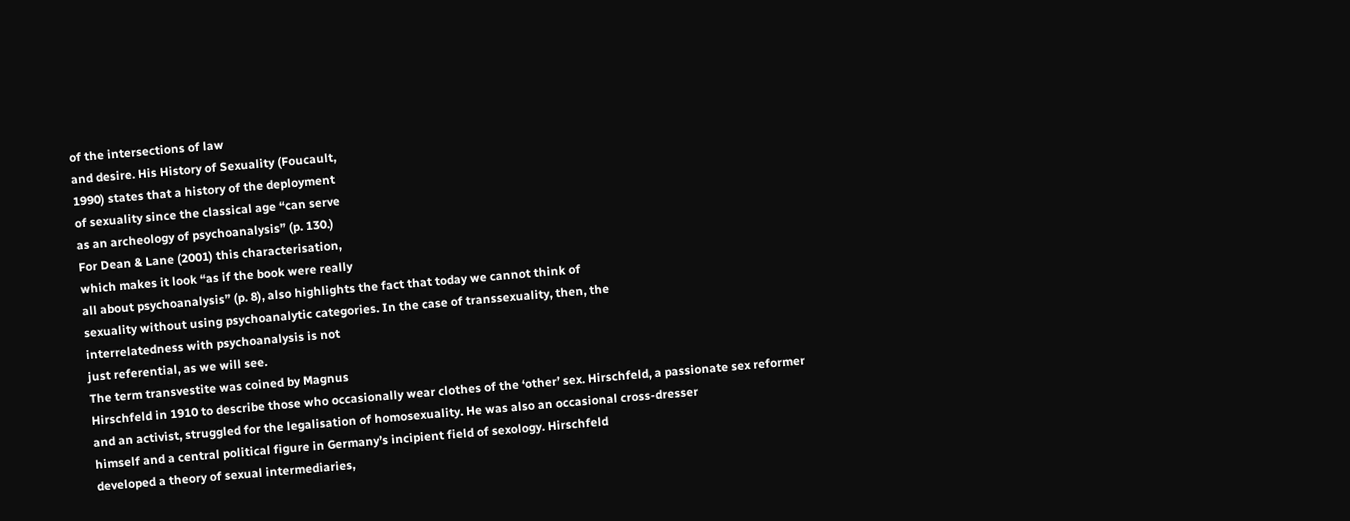of the intersections of law
and desire. His History of Sexuality (Foucault,
1990) states that a history of the deployment
of sexuality since the classical age “can serve
as an archeology of psychoanalysis” (p. 130.)
For Dean & Lane (2001) this characterisation,
which makes it look “as if the book were really
all about psychoanalysis” (p. 8), also highlights the fact that today we cannot think of
sexuality without using psychoanalytic categories. In the case of transsexuality, then, the
interrelatedness with psychoanalysis is not
just referential, as we will see.
The term transvestite was coined by Magnus
Hirschfeld in 1910 to describe those who occasionally wear clothes of the ‘other’ sex. Hirschfeld, a passionate sex reformer and an activist, struggled for the legalisation of homosexuality. He was also an occasional cross-dresser
himself and a central political figure in Germany’s incipient field of sexology. Hirschfeld
developed a theory of sexual intermediaries,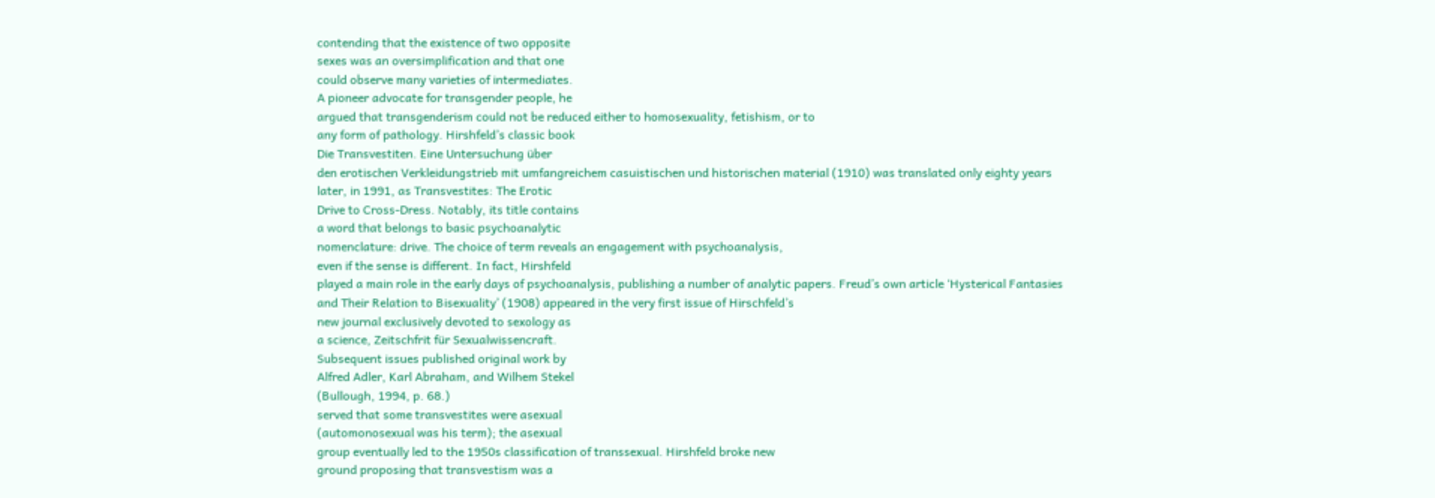contending that the existence of two opposite
sexes was an oversimplification and that one
could observe many varieties of intermediates.
A pioneer advocate for transgender people, he
argued that transgenderism could not be reduced either to homosexuality, fetishism, or to
any form of pathology. Hirshfeld’s classic book
Die Transvestiten. Eine Untersuchung über
den erotischen Verkleidungstrieb mit umfangreichem casuistischen und historischen material (1910) was translated only eighty years
later, in 1991, as Transvestites: The Erotic
Drive to Cross-Dress. Notably, its title contains
a word that belongs to basic psychoanalytic
nomenclature: drive. The choice of term reveals an engagement with psychoanalysis,
even if the sense is different. In fact, Hirshfeld
played a main role in the early days of psychoanalysis, publishing a number of analytic papers. Freud’s own article ‘Hysterical Fantasies
and Their Relation to Bisexuality’ (1908) appeared in the very first issue of Hirschfeld’s
new journal exclusively devoted to sexology as
a science, Zeitschfrit für Sexualwissencraft.
Subsequent issues published original work by
Alfred Adler, Karl Abraham, and Wilhem Stekel
(Bullough, 1994, p. 68.)
served that some transvestites were asexual
(automonosexual was his term); the asexual
group eventually led to the 1950s classification of transsexual. Hirshfeld broke new
ground proposing that transvestism was a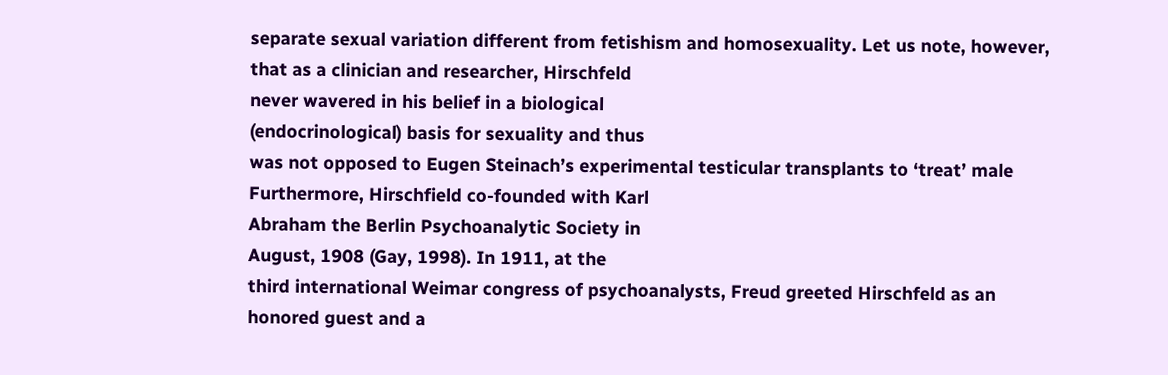separate sexual variation different from fetishism and homosexuality. Let us note, however,
that as a clinician and researcher, Hirschfeld
never wavered in his belief in a biological
(endocrinological) basis for sexuality and thus
was not opposed to Eugen Steinach’s experimental testicular transplants to ‘treat’ male
Furthermore, Hirschfield co-founded with Karl
Abraham the Berlin Psychoanalytic Society in
August, 1908 (Gay, 1998). In 1911, at the
third international Weimar congress of psychoanalysts, Freud greeted Hirschfeld as an honored guest and a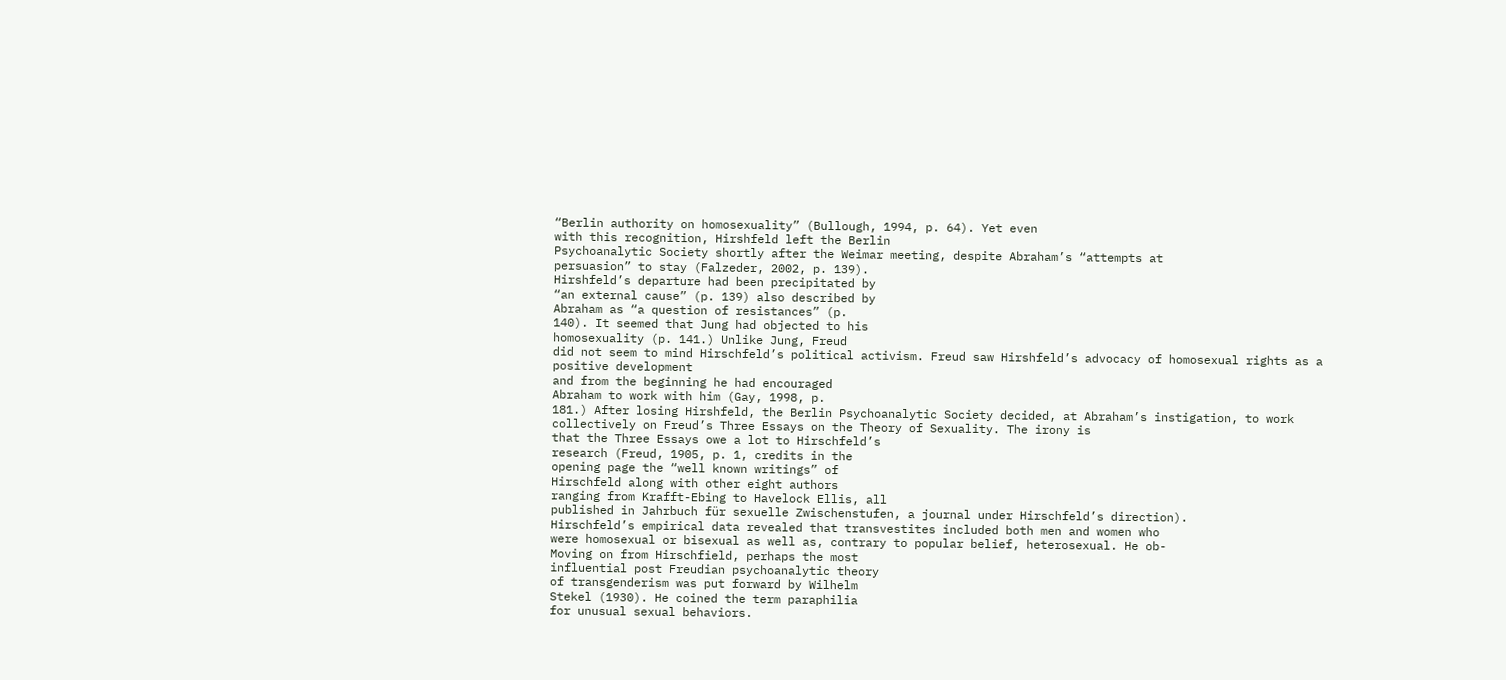“Berlin authority on homosexuality” (Bullough, 1994, p. 64). Yet even
with this recognition, Hirshfeld left the Berlin
Psychoanalytic Society shortly after the Weimar meeting, despite Abraham’s “attempts at
persuasion” to stay (Falzeder, 2002, p. 139).
Hirshfeld’s departure had been precipitated by
“an external cause” (p. 139) also described by
Abraham as “a question of resistances” (p.
140). It seemed that Jung had objected to his
homosexuality (p. 141.) Unlike Jung, Freud
did not seem to mind Hirschfeld’s political activism. Freud saw Hirshfeld’s advocacy of homosexual rights as a positive development
and from the beginning he had encouraged
Abraham to work with him (Gay, 1998, p.
181.) After losing Hirshfeld, the Berlin Psychoanalytic Society decided, at Abraham’s instigation, to work collectively on Freud’s Three Essays on the Theory of Sexuality. The irony is
that the Three Essays owe a lot to Hirschfeld’s
research (Freud, 1905, p. 1, credits in the
opening page the “well known writings” of
Hirschfeld along with other eight authors
ranging from Krafft-Ebing to Havelock Ellis, all
published in Jahrbuch für sexuelle Zwischenstufen, a journal under Hirschfeld’s direction).
Hirschfeld’s empirical data revealed that transvestites included both men and women who
were homosexual or bisexual as well as, contrary to popular belief, heterosexual. He ob-
Moving on from Hirschfield, perhaps the most
influential post Freudian psychoanalytic theory
of transgenderism was put forward by Wilhelm
Stekel (1930). He coined the term paraphilia
for unusual sexual behaviors.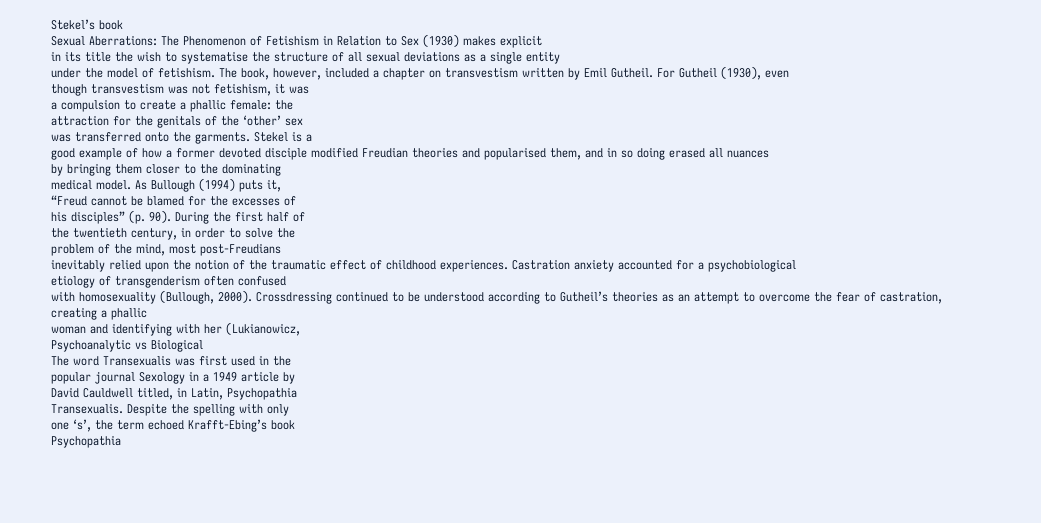Stekel’s book
Sexual Aberrations: The Phenomenon of Fetishism in Relation to Sex (1930) makes explicit
in its title the wish to systematise the structure of all sexual deviations as a single entity
under the model of fetishism. The book, however, included a chapter on transvestism written by Emil Gutheil. For Gutheil (1930), even
though transvestism was not fetishism, it was
a compulsion to create a phallic female: the
attraction for the genitals of the ‘other’ sex
was transferred onto the garments. Stekel is a
good example of how a former devoted disciple modified Freudian theories and popularised them, and in so doing erased all nuances
by bringing them closer to the dominating
medical model. As Bullough (1994) puts it,
“Freud cannot be blamed for the excesses of
his disciples” (p. 90). During the first half of
the twentieth century, in order to solve the
problem of the mind, most post-Freudians
inevitably relied upon the notion of the traumatic effect of childhood experiences. Castration anxiety accounted for a psychobiological
etiology of transgenderism often confused
with homosexuality (Bullough, 2000). Crossdressing continued to be understood according to Gutheil’s theories as an attempt to overcome the fear of castration, creating a phallic
woman and identifying with her (Lukianowicz,
Psychoanalytic vs Biological
The word Transexualis was first used in the
popular journal Sexology in a 1949 article by
David Cauldwell titled, in Latin, Psychopathia
Transexualis. Despite the spelling with only
one ‘s’, the term echoed Krafft-Ebing’s book
Psychopathia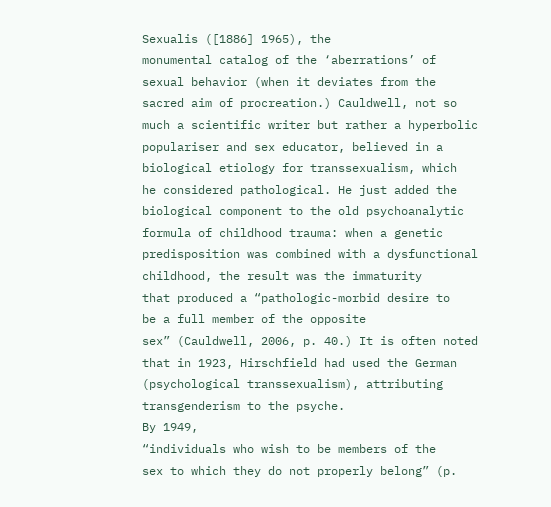Sexualis ([1886] 1965), the
monumental catalog of the ‘aberrations’ of
sexual behavior (when it deviates from the
sacred aim of procreation.) Cauldwell, not so
much a scientific writer but rather a hyperbolic
populariser and sex educator, believed in a
biological etiology for transsexualism, which
he considered pathological. He just added the
biological component to the old psychoanalytic
formula of childhood trauma: when a genetic
predisposition was combined with a dysfunctional childhood, the result was the immaturity
that produced a “pathologic-morbid desire to
be a full member of the opposite
sex” (Cauldwell, 2006, p. 40.) It is often noted
that in 1923, Hirschfield had used the German
(psychological transsexualism), attributing
transgenderism to the psyche.
By 1949,
“individuals who wish to be members of the
sex to which they do not properly belong” (p.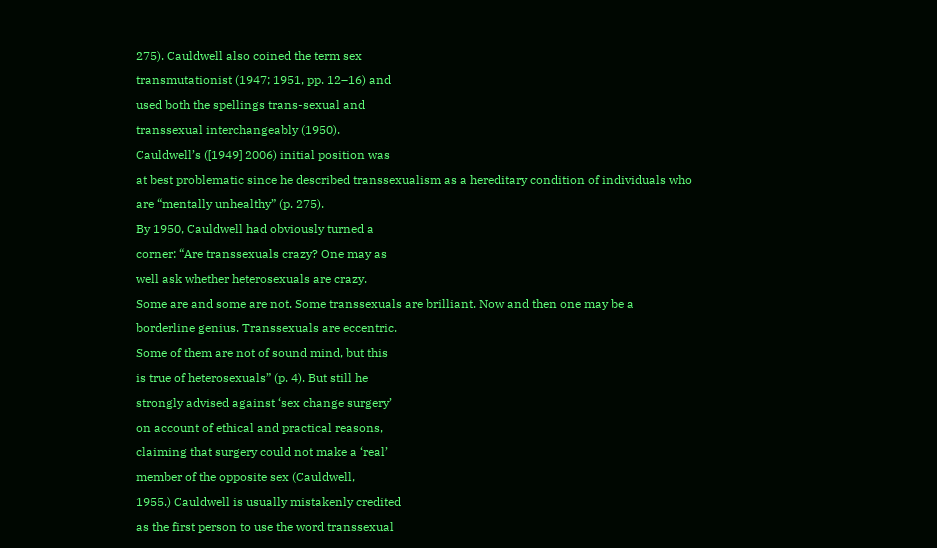275). Cauldwell also coined the term sex
transmutationist (1947; 1951, pp. 12–16) and
used both the spellings trans-sexual and
transsexual interchangeably (1950).
Cauldwell’s ([1949] 2006) initial position was
at best problematic since he described transsexualism as a hereditary condition of individuals who are “mentally unhealthy” (p. 275).
By 1950, Cauldwell had obviously turned a
corner: “Are transsexuals crazy? One may as
well ask whether heterosexuals are crazy.
Some are and some are not. Some transsexuals are brilliant. Now and then one may be a
borderline genius. Transsexuals are eccentric.
Some of them are not of sound mind, but this
is true of heterosexuals” (p. 4). But still he
strongly advised against ‘sex change surgery’
on account of ethical and practical reasons,
claiming that surgery could not make a ‘real’
member of the opposite sex (Cauldwell,
1955.) Cauldwell is usually mistakenly credited
as the first person to use the word transsexual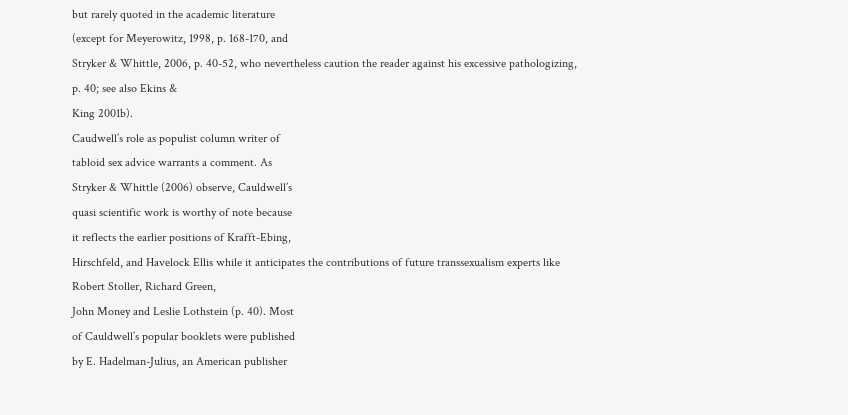but rarely quoted in the academic literature
(except for Meyerowitz, 1998, p. 168-170, and
Stryker & Whittle, 2006, p. 40-52, who nevertheless caution the reader against his excessive pathologizing, p. 40; see also Ekins &
King 2001b).
Caudwell’s role as populist column writer of
tabloid sex advice warrants a comment. As
Stryker & Whittle (2006) observe, Cauldwell’s
quasi scientific work is worthy of note because
it reflects the earlier positions of Krafft-Ebing,
Hirschfeld, and Havelock Ellis while it anticipates the contributions of future transsexualism experts like Robert Stoller, Richard Green,
John Money and Leslie Lothstein (p. 40). Most
of Cauldwell’s popular booklets were published
by E. Hadelman-Julius, an American publisher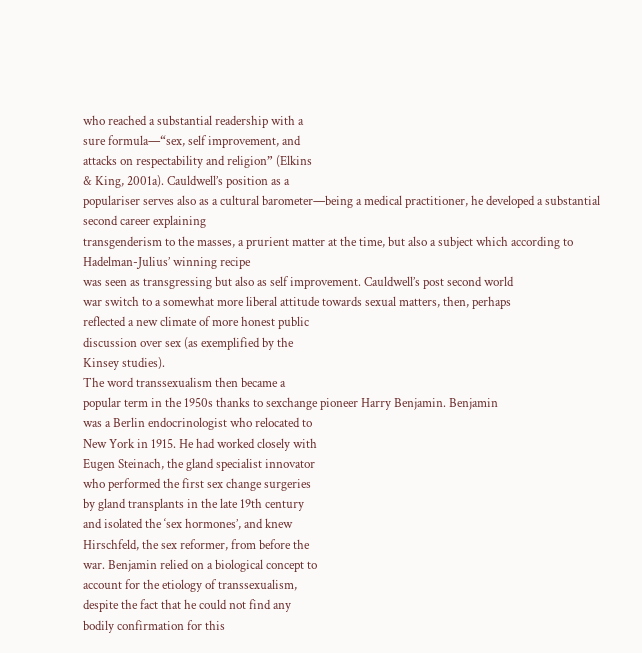who reached a substantial readership with a
sure formula—“sex, self improvement, and
attacks on respectability and religion” (Elkins
& King, 2001a). Cauldwell’s position as a
populariser serves also as a cultural barometer—being a medical practitioner, he developed a substantial second career explaining
transgenderism to the masses, a prurient matter at the time, but also a subject which according to Hadelman-Julius’ winning recipe
was seen as transgressing but also as self improvement. Cauldwell’s post second world
war switch to a somewhat more liberal attitude towards sexual matters, then, perhaps
reflected a new climate of more honest public
discussion over sex (as exemplified by the
Kinsey studies).
The word transsexualism then became a
popular term in the 1950s thanks to sexchange pioneer Harry Benjamin. Benjamin
was a Berlin endocrinologist who relocated to
New York in 1915. He had worked closely with
Eugen Steinach, the gland specialist innovator
who performed the first sex change surgeries
by gland transplants in the late 19th century
and isolated the ‘sex hormones’, and knew
Hirschfeld, the sex reformer, from before the
war. Benjamin relied on a biological concept to
account for the etiology of transsexualism,
despite the fact that he could not find any
bodily confirmation for this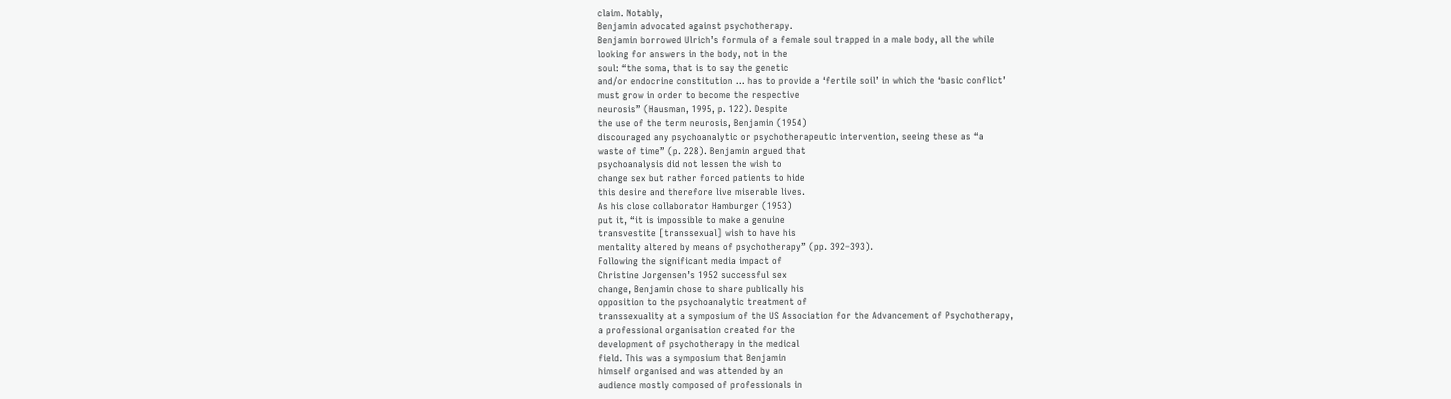claim. Notably,
Benjamin advocated against psychotherapy.
Benjamin borrowed Ulrich’s formula of a female soul trapped in a male body, all the while
looking for answers in the body, not in the
soul: “the soma, that is to say the genetic
and/or endocrine constitution ... has to provide a ‘fertile soil’ in which the ‘basic conflict’
must grow in order to become the respective
neurosis” (Hausman, 1995, p. 122). Despite
the use of the term neurosis, Benjamin (1954)
discouraged any psychoanalytic or psychotherapeutic intervention, seeing these as “a
waste of time” (p. 228). Benjamin argued that
psychoanalysis did not lessen the wish to
change sex but rather forced patients to hide
this desire and therefore live miserable lives.
As his close collaborator Hamburger (1953)
put it, “it is impossible to make a genuine
transvestite [transsexual] wish to have his
mentality altered by means of psychotherapy” (pp. 392–393).
Following the significant media impact of
Christine Jorgensen’s 1952 successful sex
change, Benjamin chose to share publically his
opposition to the psychoanalytic treatment of
transsexuality at a symposium of the US Association for the Advancement of Psychotherapy,
a professional organisation created for the
development of psychotherapy in the medical
field. This was a symposium that Benjamin
himself organised and was attended by an
audience mostly composed of professionals in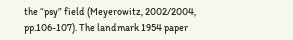the “psy” field (Meyerowitz, 2002/2004,
pp.106-107). The landmark 1954 paper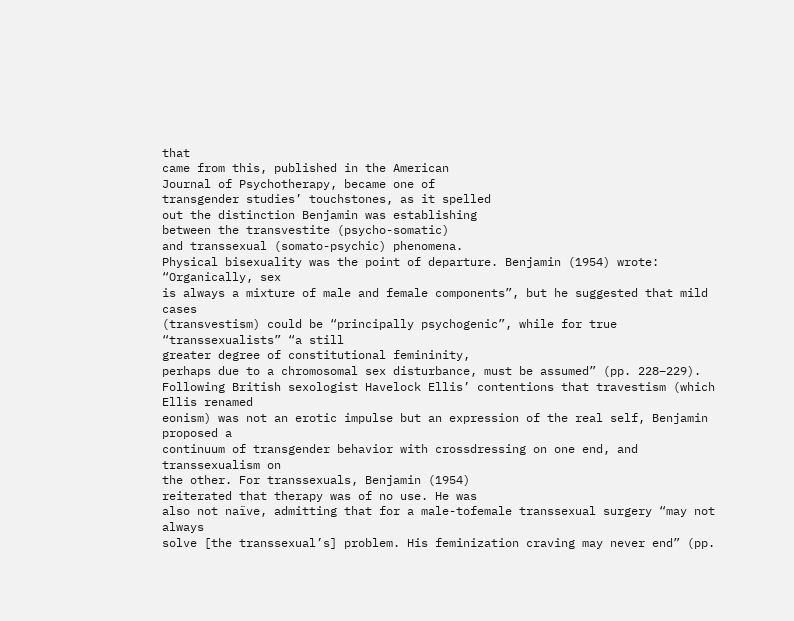that
came from this, published in the American
Journal of Psychotherapy, became one of
transgender studies’ touchstones, as it spelled
out the distinction Benjamin was establishing
between the transvestite (psycho-somatic)
and transsexual (somato-psychic) phenomena.
Physical bisexuality was the point of departure. Benjamin (1954) wrote: “Organically, sex
is always a mixture of male and female components”, but he suggested that mild cases
(transvestism) could be “principally psychogenic”, while for true “transsexualists” “a still
greater degree of constitutional femininity,
perhaps due to a chromosomal sex disturbance, must be assumed” (pp. 228–229).
Following British sexologist Havelock Ellis’ contentions that travestism (which Ellis renamed
eonism) was not an erotic impulse but an expression of the real self, Benjamin proposed a
continuum of transgender behavior with crossdressing on one end, and transsexualism on
the other. For transsexuals, Benjamin (1954)
reiterated that therapy was of no use. He was
also not naïve, admitting that for a male-tofemale transsexual surgery “may not always
solve [the transsexual’s] problem. His feminization craving may never end” (pp.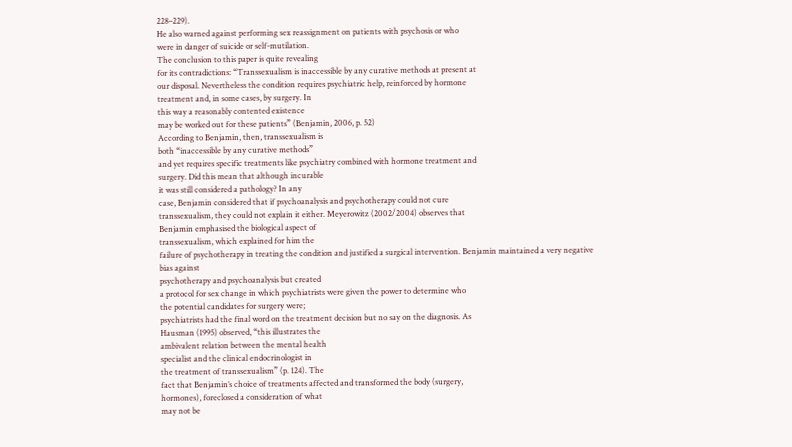228–229).
He also warned against performing sex reassignment on patients with psychosis or who
were in danger of suicide or self-mutilation.
The conclusion to this paper is quite revealing
for its contradictions: “Transsexualism is inaccessible by any curative methods at present at
our disposal. Nevertheless the condition requires psychiatric help, reinforced by hormone
treatment and, in some cases, by surgery. In
this way a reasonably contented existence
may be worked out for these patients” (Benjamin, 2006, p. 52)
According to Benjamin, then, transsexualism is
both “inaccessible by any curative methods”
and yet requires specific treatments like psychiatry combined with hormone treatment and
surgery. Did this mean that although incurable
it was still considered a pathology? In any
case, Benjamin considered that if psychoanalysis and psychotherapy could not cure
transsexualism, they could not explain it either. Meyerowitz (2002/2004) observes that
Benjamin emphasised the biological aspect of
transsexualism, which explained for him the
failure of psychotherapy in treating the condition and justified a surgical intervention. Benjamin maintained a very negative bias against
psychotherapy and psychoanalysis but created
a protocol for sex change in which psychiatrists were given the power to determine who
the potential candidates for surgery were;
psychiatrists had the final word on the treatment decision but no say on the diagnosis. As
Hausman (1995) observed, “this illustrates the
ambivalent relation between the mental health
specialist and the clinical endocrinologist in
the treatment of transsexualism” (p. 124). The
fact that Benjamin’s choice of treatments affected and transformed the body (surgery,
hormones), foreclosed a consideration of what
may not be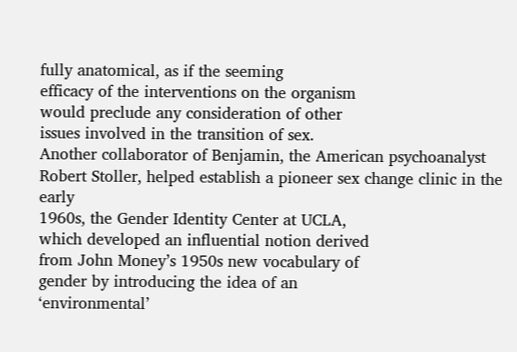fully anatomical, as if the seeming
efficacy of the interventions on the organism
would preclude any consideration of other
issues involved in the transition of sex.
Another collaborator of Benjamin, the American psychoanalyst Robert Stoller, helped establish a pioneer sex change clinic in the early
1960s, the Gender Identity Center at UCLA,
which developed an influential notion derived
from John Money’s 1950s new vocabulary of
gender by introducing the idea of an
‘environmental’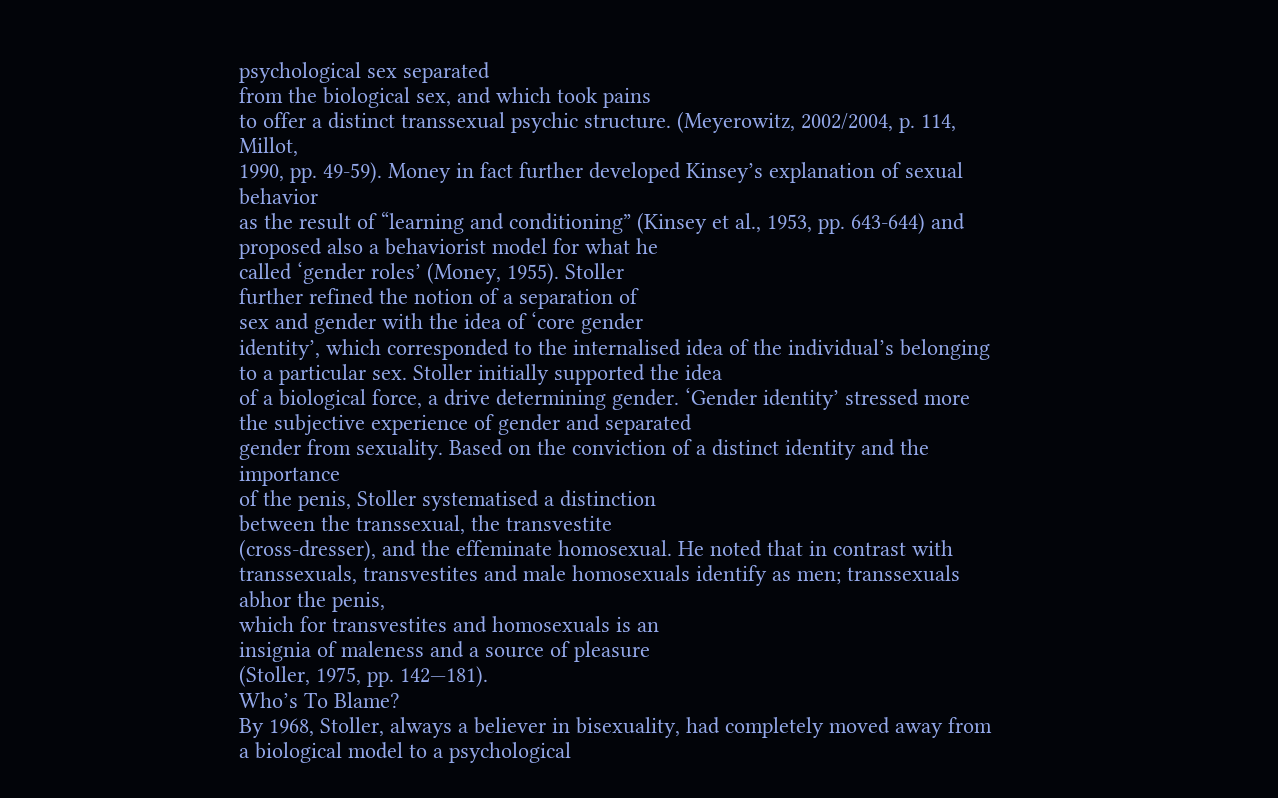psychological sex separated
from the biological sex, and which took pains
to offer a distinct transsexual psychic structure. (Meyerowitz, 2002/2004, p. 114, Millot,
1990, pp. 49-59). Money in fact further developed Kinsey’s explanation of sexual behavior
as the result of “learning and conditioning” (Kinsey et al., 1953, pp. 643-644) and
proposed also a behaviorist model for what he
called ‘gender roles’ (Money, 1955). Stoller
further refined the notion of a separation of
sex and gender with the idea of ‘core gender
identity’, which corresponded to the internalised idea of the individual’s belonging to a particular sex. Stoller initially supported the idea
of a biological force, a drive determining gender. ‘Gender identity’ stressed more the subjective experience of gender and separated
gender from sexuality. Based on the conviction of a distinct identity and the importance
of the penis, Stoller systematised a distinction
between the transsexual, the transvestite
(cross-dresser), and the effeminate homosexual. He noted that in contrast with transsexuals, transvestites and male homosexuals identify as men; transsexuals abhor the penis,
which for transvestites and homosexuals is an
insignia of maleness and a source of pleasure
(Stoller, 1975, pp. 142—181).
Who’s To Blame?
By 1968, Stoller, always a believer in bisexuality, had completely moved away from a biological model to a psychological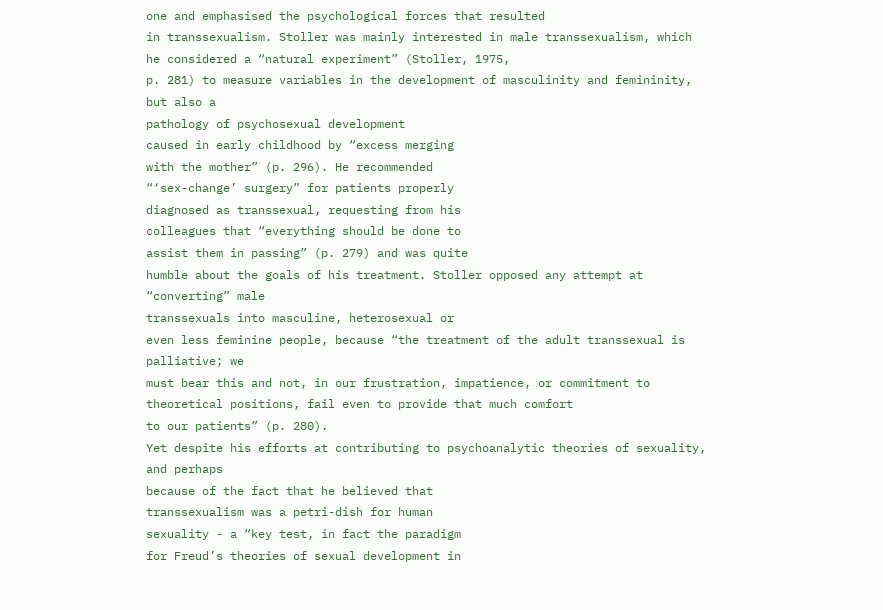one and emphasised the psychological forces that resulted
in transsexualism. Stoller was mainly interested in male transsexualism, which he considered a “natural experiment” (Stoller, 1975,
p. 281) to measure variables in the development of masculinity and femininity, but also a
pathology of psychosexual development
caused in early childhood by “excess merging
with the mother” (p. 296). He recommended
“‘sex-change’ surgery” for patients properly
diagnosed as transsexual, requesting from his
colleagues that “everything should be done to
assist them in passing” (p. 279) and was quite
humble about the goals of his treatment. Stoller opposed any attempt at “converting” male
transsexuals into masculine, heterosexual or
even less feminine people, because “the treatment of the adult transsexual is palliative; we
must bear this and not, in our frustration, impatience, or commitment to theoretical positions, fail even to provide that much comfort
to our patients” (p. 280).
Yet despite his efforts at contributing to psychoanalytic theories of sexuality, and perhaps
because of the fact that he believed that
transsexualism was a petri-dish for human
sexuality - a “key test, in fact the paradigm
for Freud’s theories of sexual development in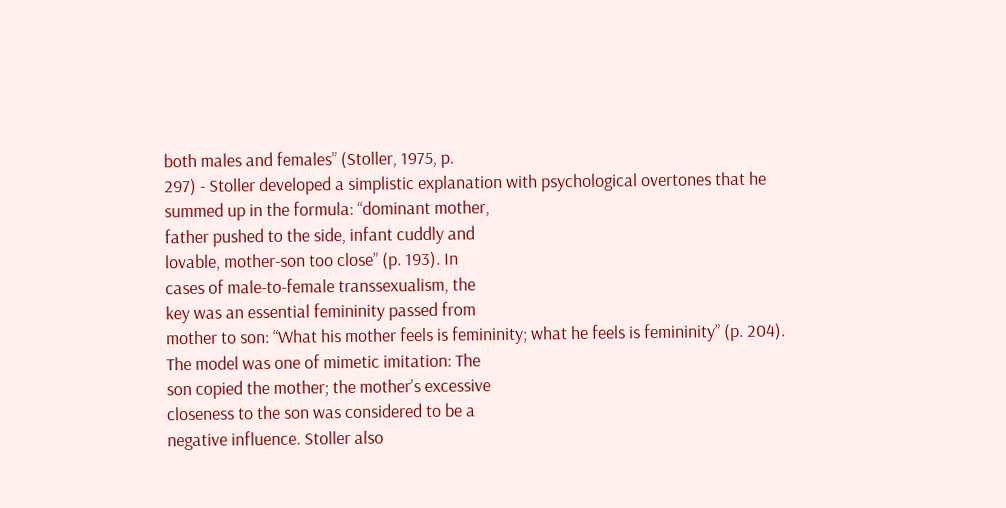both males and females” (Stoller, 1975, p.
297) - Stoller developed a simplistic explanation with psychological overtones that he
summed up in the formula: “dominant mother,
father pushed to the side, infant cuddly and
lovable, mother-son too close” (p. 193). In
cases of male-to-female transsexualism, the
key was an essential femininity passed from
mother to son: “What his mother feels is femininity; what he feels is femininity” (p. 204).
The model was one of mimetic imitation: The
son copied the mother; the mother’s excessive
closeness to the son was considered to be a
negative influence. Stoller also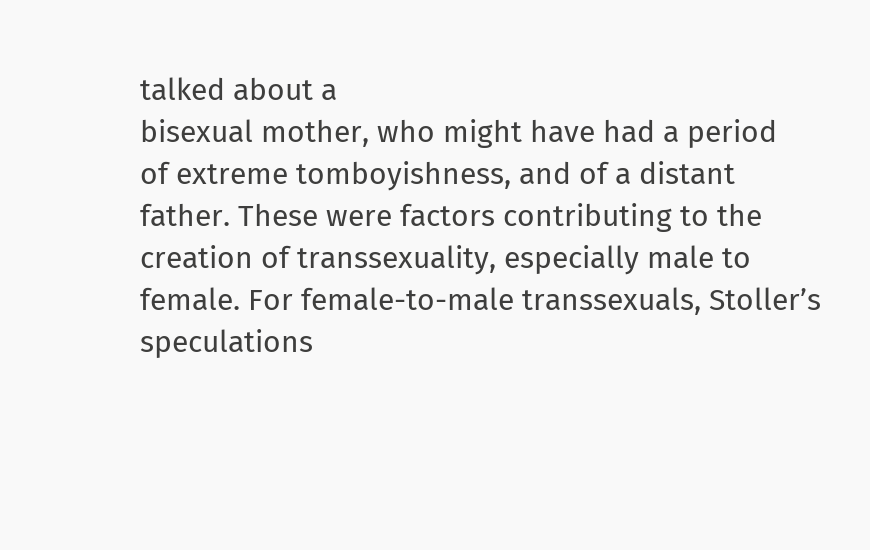talked about a
bisexual mother, who might have had a period
of extreme tomboyishness, and of a distant
father. These were factors contributing to the
creation of transsexuality, especially male to
female. For female-to-male transsexuals, Stoller’s speculations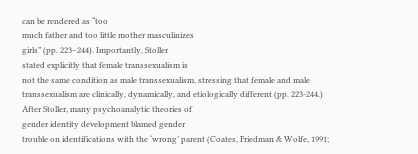can be rendered as “too
much father and too little mother masculinizes
girls” (pp. 223–244). Importantly, Stoller
stated explicitly that female transsexualism is
not the same condition as male transsexualism, stressing that female and male transsexualism are clinically, dynamically, and etiologically different (pp. 223-244.)
After Stoller, many psychoanalytic theories of
gender identity development blamed gender
trouble on identifications with the ‘wrong’ parent (Coates, Friedman & Wolfe, 1991;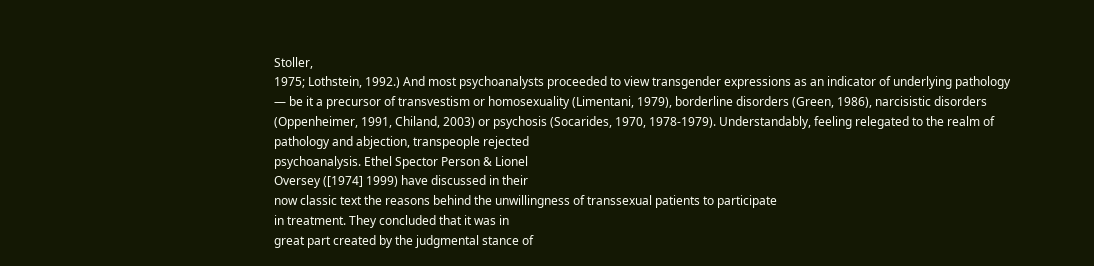Stoller,
1975; Lothstein, 1992.) And most psychoanalysts proceeded to view transgender expressions as an indicator of underlying pathology
— be it a precursor of transvestism or homosexuality (Limentani, 1979), borderline disorders (Green, 1986), narcisistic disorders
(Oppenheimer, 1991, Chiland, 2003) or psychosis (Socarides, 1970, 1978-1979). Understandably, feeling relegated to the realm of
pathology and abjection, transpeople rejected
psychoanalysis. Ethel Spector Person & Lionel
Oversey ([1974] 1999) have discussed in their
now classic text the reasons behind the unwillingness of transsexual patients to participate
in treatment. They concluded that it was in
great part created by the judgmental stance of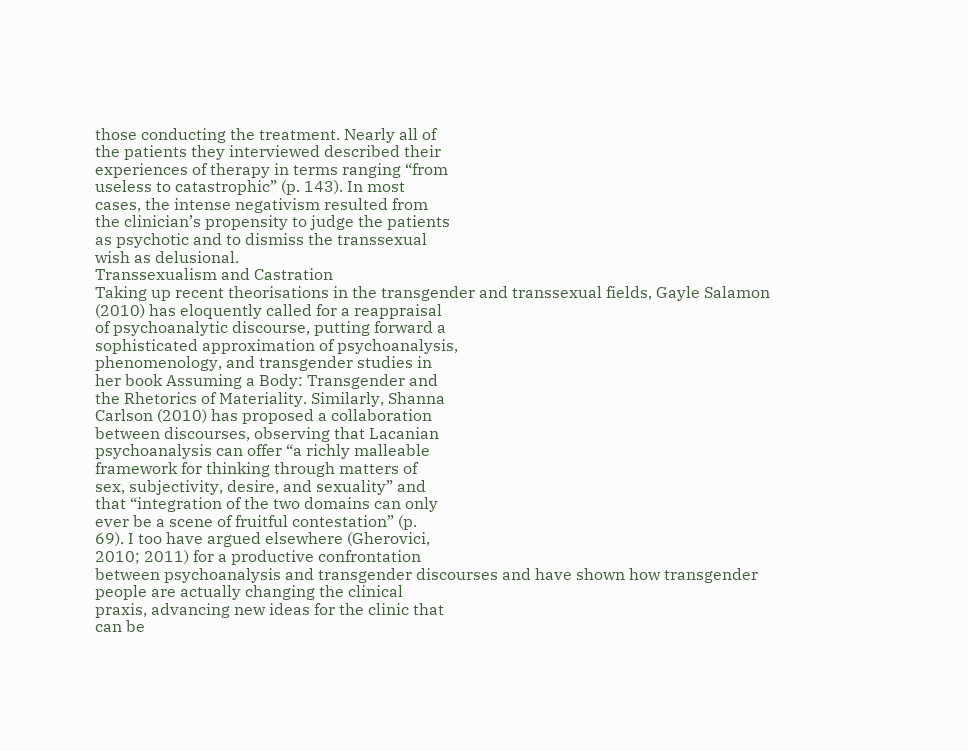those conducting the treatment. Nearly all of
the patients they interviewed described their
experiences of therapy in terms ranging “from
useless to catastrophic” (p. 143). In most
cases, the intense negativism resulted from
the clinician’s propensity to judge the patients
as psychotic and to dismiss the transsexual
wish as delusional.
Transsexualism and Castration
Taking up recent theorisations in the transgender and transsexual fields, Gayle Salamon
(2010) has eloquently called for a reappraisal
of psychoanalytic discourse, putting forward a
sophisticated approximation of psychoanalysis,
phenomenology, and transgender studies in
her book Assuming a Body: Transgender and
the Rhetorics of Materiality. Similarly, Shanna
Carlson (2010) has proposed a collaboration
between discourses, observing that Lacanian
psychoanalysis can offer “a richly malleable
framework for thinking through matters of
sex, subjectivity, desire, and sexuality” and
that “integration of the two domains can only
ever be a scene of fruitful contestation” (p.
69). I too have argued elsewhere (Gherovici,
2010; 2011) for a productive confrontation
between psychoanalysis and transgender discourses and have shown how transgender
people are actually changing the clinical
praxis, advancing new ideas for the clinic that
can be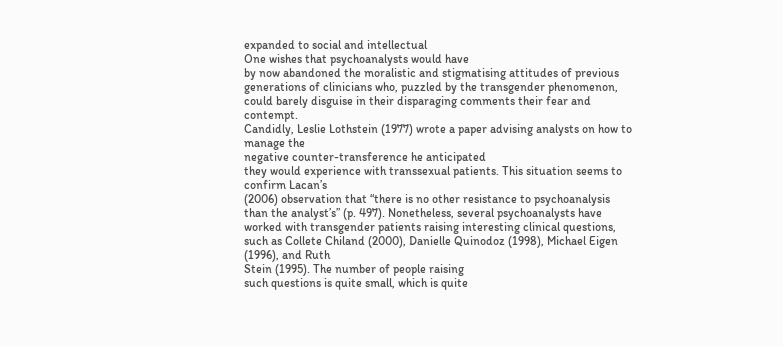expanded to social and intellectual
One wishes that psychoanalysts would have
by now abandoned the moralistic and stigmatising attitudes of previous generations of clinicians who, puzzled by the transgender phenomenon, could barely disguise in their disparaging comments their fear and contempt.
Candidly, Leslie Lothstein (1977) wrote a paper advising analysts on how to manage the
negative counter-transference he anticipated
they would experience with transsexual patients. This situation seems to confirm Lacan’s
(2006) observation that “there is no other resistance to psychoanalysis than the analyst’s” (p. 497). Nonetheless, several psychoanalysts have worked with transgender patients raising interesting clinical questions,
such as Collete Chiland (2000), Danielle Quinodoz (1998), Michael Eigen (1996), and Ruth
Stein (1995). The number of people raising
such questions is quite small, which is quite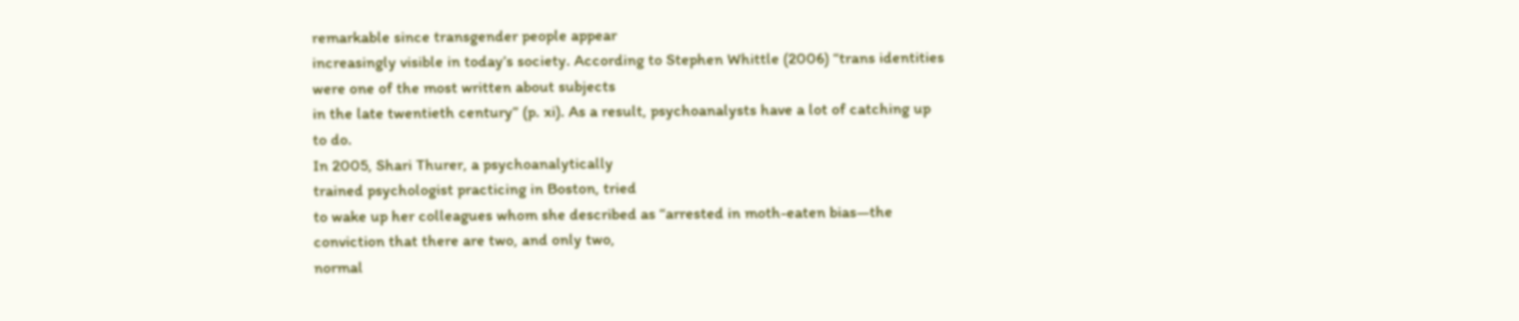remarkable since transgender people appear
increasingly visible in today’s society. According to Stephen Whittle (2006) “trans identities
were one of the most written about subjects
in the late twentieth century” (p. xi). As a result, psychoanalysts have a lot of catching up
to do.
In 2005, Shari Thurer, a psychoanalytically
trained psychologist practicing in Boston, tried
to wake up her colleagues whom she described as “arrested in moth-eaten bias—the
conviction that there are two, and only two,
normal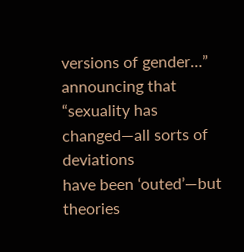versions of gender…” announcing that
“sexuality has changed—all sorts of deviations
have been ‘outed’—but theories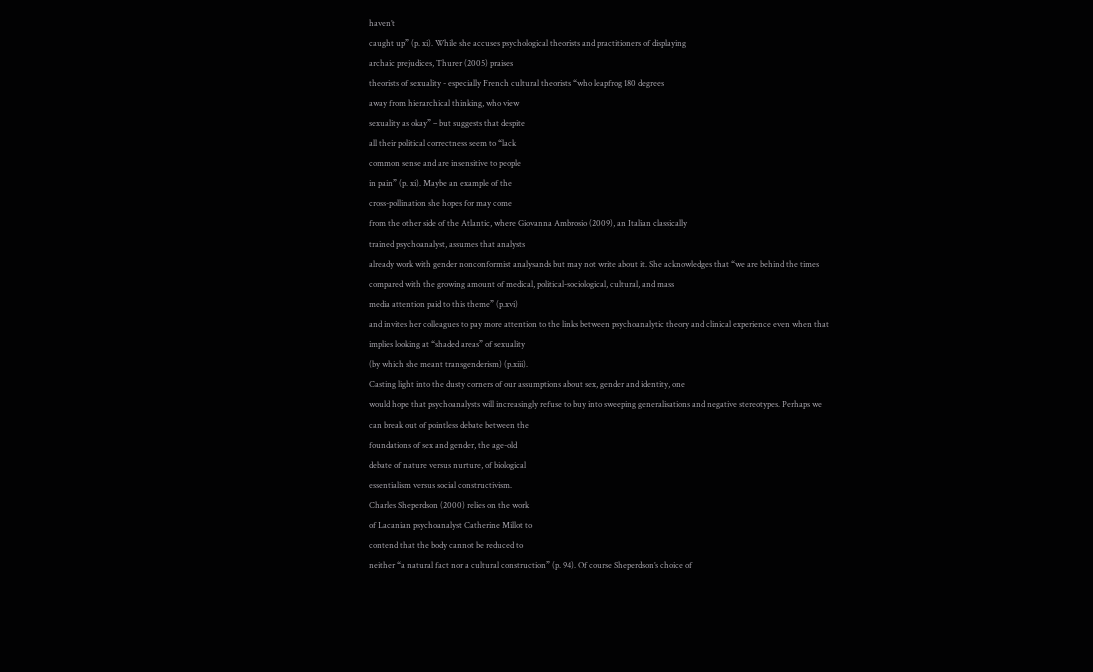haven’t
caught up” (p. xi). While she accuses psychological theorists and practitioners of displaying
archaic prejudices, Thurer (2005) praises
theorists of sexuality - especially French cultural theorists “who leapfrog 180 degrees
away from hierarchical thinking, who view
sexuality as okay” – but suggests that despite
all their political correctness seem to “lack
common sense and are insensitive to people
in pain” (p. xi). Maybe an example of the
cross-pollination she hopes for may come
from the other side of the Atlantic, where Giovanna Ambrosio (2009), an Italian classically
trained psychoanalyst, assumes that analysts
already work with gender nonconformist analysands but may not write about it. She acknowledges that “we are behind the times
compared with the growing amount of medical, political-sociological, cultural, and mass
media attention paid to this theme” (p.xvi)
and invites her colleagues to pay more attention to the links between psychoanalytic theory and clinical experience even when that
implies looking at “shaded areas” of sexuality
(by which she meant transgenderism) (p.xiii).
Casting light into the dusty corners of our assumptions about sex, gender and identity, one
would hope that psychoanalysts will increasingly refuse to buy into sweeping generalisations and negative stereotypes. Perhaps we
can break out of pointless debate between the
foundations of sex and gender, the age-old
debate of nature versus nurture, of biological
essentialism versus social constructivism.
Charles Sheperdson (2000) relies on the work
of Lacanian psychoanalyst Catherine Millot to
contend that the body cannot be reduced to
neither “a natural fact nor a cultural construction” (p. 94). Of course Sheperdson’s choice of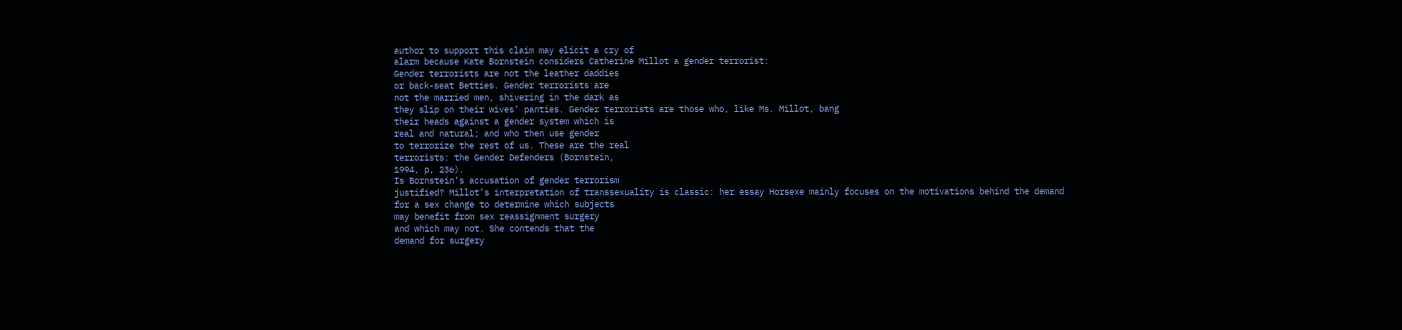author to support this claim may elicit a cry of
alarm because Kate Bornstein considers Catherine Millot a gender terrorist:
Gender terrorists are not the leather daddies
or back-seat Betties. Gender terrorists are
not the married men, shivering in the dark as
they slip on their wives’ panties. Gender terrorists are those who, like Ms. Millot, bang
their heads against a gender system which is
real and natural; and who then use gender
to terrorize the rest of us. These are the real
terrorists: the Gender Defenders (Bornstein,
1994, p, 236).
Is Bornstein’s accusation of gender terrorism
justified? Millot’s interpretation of transsexuality is classic: her essay Horsexe mainly focuses on the motivations behind the demand
for a sex change to determine which subjects
may benefit from sex reassignment surgery
and which may not. She contends that the
demand for surgery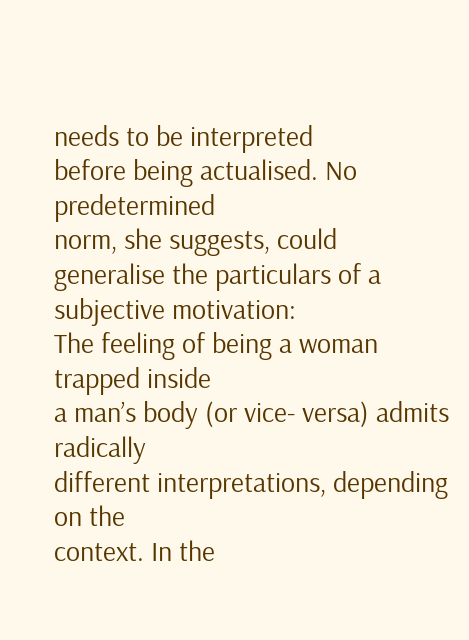needs to be interpreted
before being actualised. No predetermined
norm, she suggests, could generalise the particulars of a subjective motivation:
The feeling of being a woman trapped inside
a man’s body (or vice- versa) admits radically
different interpretations, depending on the
context. In the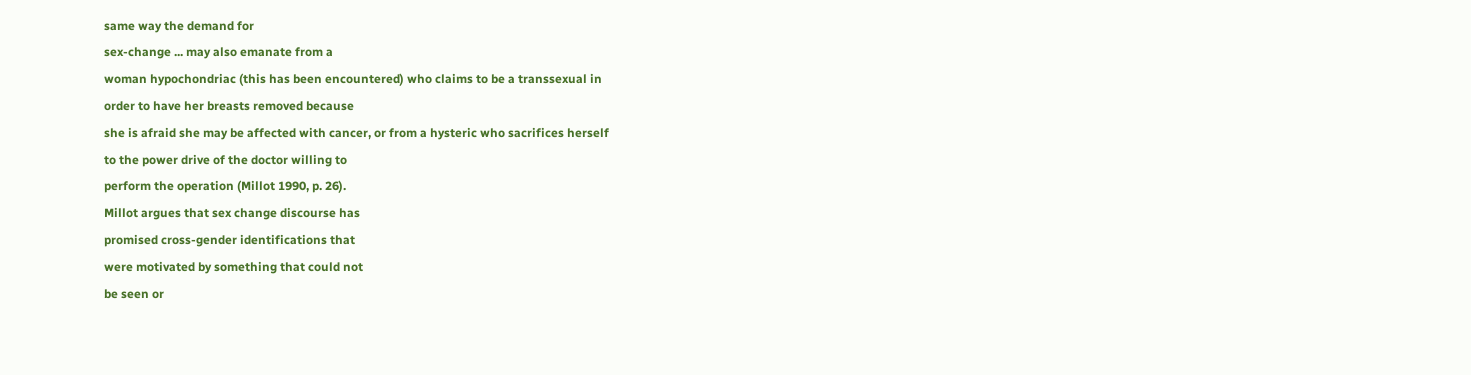same way the demand for
sex-change ... may also emanate from a
woman hypochondriac (this has been encountered) who claims to be a transsexual in
order to have her breasts removed because
she is afraid she may be affected with cancer, or from a hysteric who sacrifices herself
to the power drive of the doctor willing to
perform the operation (Millot 1990, p. 26).
Millot argues that sex change discourse has
promised cross-gender identifications that
were motivated by something that could not
be seen or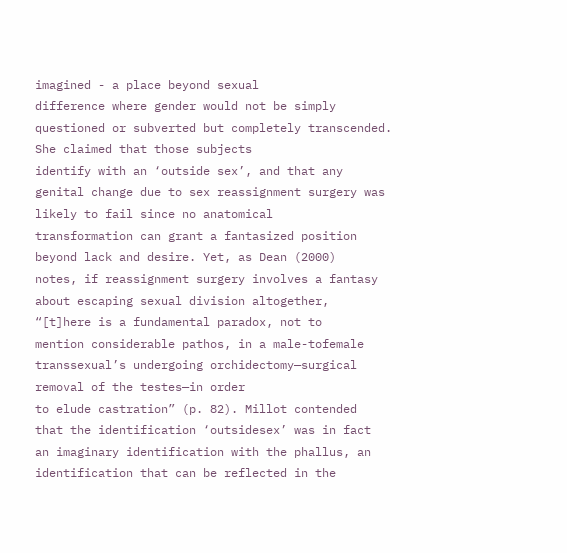imagined - a place beyond sexual
difference where gender would not be simply
questioned or subverted but completely transcended. She claimed that those subjects
identify with an ‘outside sex’, and that any
genital change due to sex reassignment surgery was likely to fail since no anatomical
transformation can grant a fantasized position
beyond lack and desire. Yet, as Dean (2000)
notes, if reassignment surgery involves a fantasy about escaping sexual division altogether,
“[t]here is a fundamental paradox, not to
mention considerable pathos, in a male-tofemale transsexual’s undergoing orchidectomy—surgical removal of the testes—in order
to elude castration” (p. 82). Millot contended
that the identification ‘outsidesex’ was in fact
an imaginary identification with the phallus, an
identification that can be reflected in the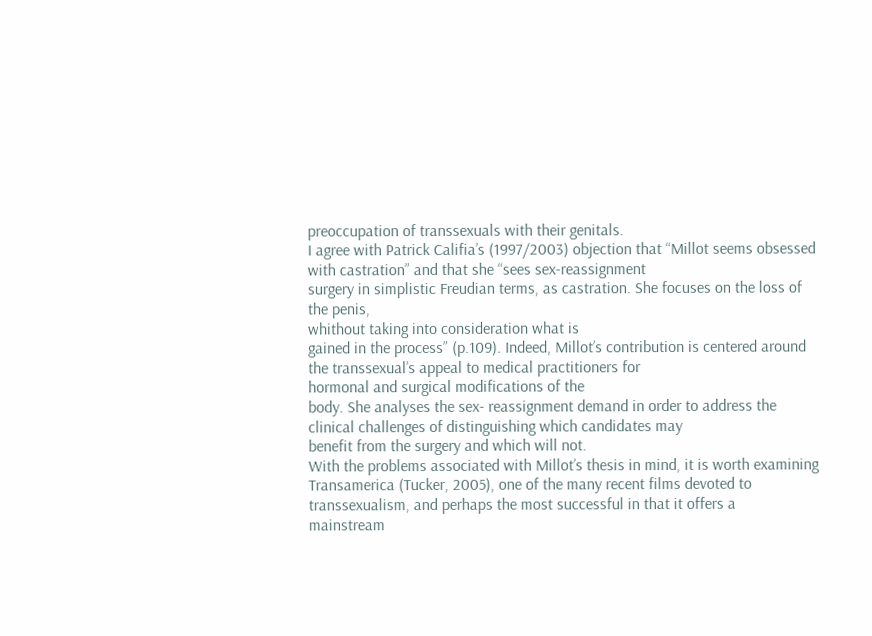preoccupation of transsexuals with their genitals.
I agree with Patrick Califia’s (1997/2003) objection that “Millot seems obsessed with castration” and that she “sees sex-reassignment
surgery in simplistic Freudian terms, as castration. She focuses on the loss of the penis,
whithout taking into consideration what is
gained in the process” (p.109). Indeed, Millot’s contribution is centered around the transsexual’s appeal to medical practitioners for
hormonal and surgical modifications of the
body. She analyses the sex- reassignment demand in order to address the clinical challenges of distinguishing which candidates may
benefit from the surgery and which will not.
With the problems associated with Millot’s thesis in mind, it is worth examining Transamerica (Tucker, 2005), one of the many recent films devoted to transsexualism, and perhaps the most successful in that it offers a
mainstream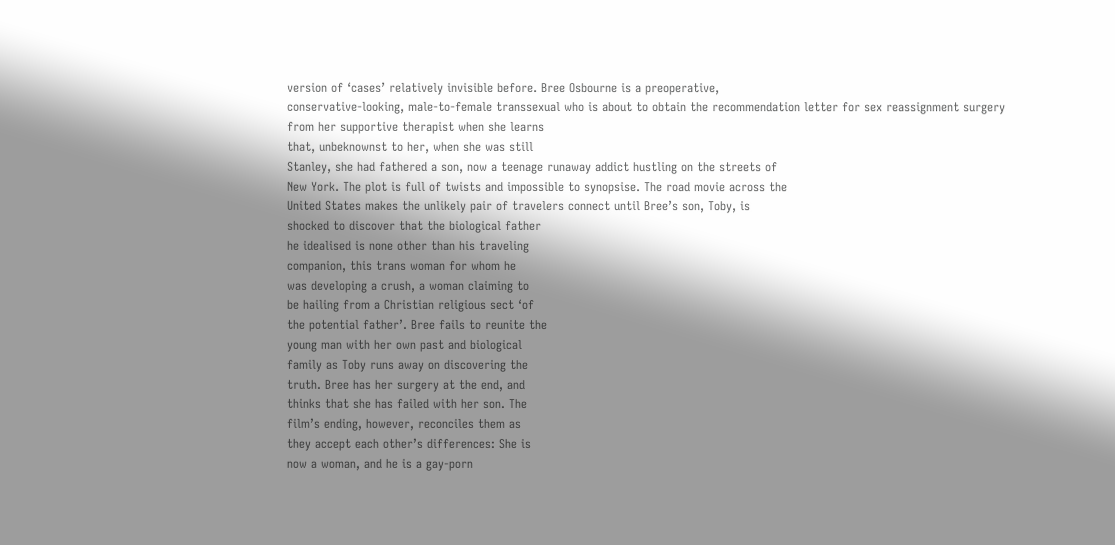version of ‘cases’ relatively invisible before. Bree Osbourne is a preoperative,
conservative-looking, male-to-female transsexual who is about to obtain the recommendation letter for sex reassignment surgery
from her supportive therapist when she learns
that, unbeknownst to her, when she was still
Stanley, she had fathered a son, now a teenage runaway addict hustling on the streets of
New York. The plot is full of twists and impossible to synopsise. The road movie across the
United States makes the unlikely pair of travelers connect until Bree’s son, Toby, is
shocked to discover that the biological father
he idealised is none other than his traveling
companion, this trans woman for whom he
was developing a crush, a woman claiming to
be hailing from a Christian religious sect ‘of
the potential father’. Bree fails to reunite the
young man with her own past and biological
family as Toby runs away on discovering the
truth. Bree has her surgery at the end, and
thinks that she has failed with her son. The
film’s ending, however, reconciles them as
they accept each other’s differences: She is
now a woman, and he is a gay-porn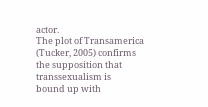actor.
The plot of Transamerica (Tucker, 2005) confirms the supposition that transsexualism is
bound up with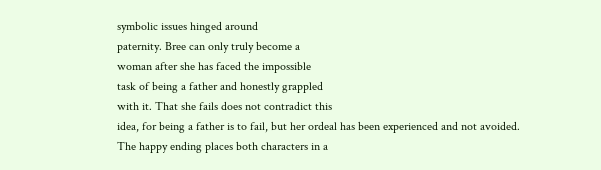symbolic issues hinged around
paternity. Bree can only truly become a
woman after she has faced the impossible
task of being a father and honestly grappled
with it. That she fails does not contradict this
idea, for being a father is to fail, but her ordeal has been experienced and not avoided.
The happy ending places both characters in a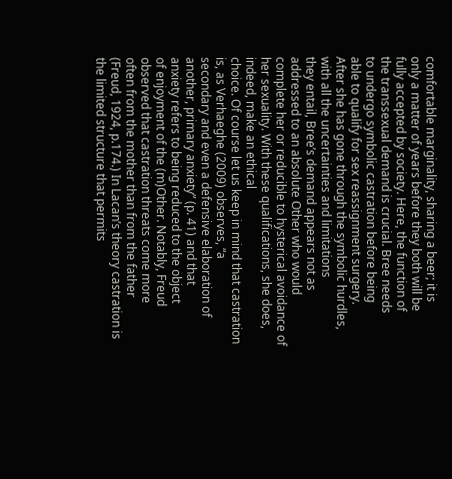comfortable marginality, sharing a beer; it is
only a matter of years before they both will be
fully accepted by society. Here, the function of
the transsexual demand is crucial. Bree needs
to undergo symbolic castration before being
able to qualify for sex reassignment surgery.
After she has gone through the symbolic hurdles, with all the uncertainties and limitations
they entail, Bree’s demand appears not as
addressed to an absolute Other who would
complete her or reducible to hysterical avoidance of her sexuality. With these qualifications, she does, indeed, make an ethical
choice. Of course let us keep in mind that castration is, as Verhaeghe (2009) observes, “a
secondary and even a defensive elaboration of
another, primary anxiety” (p. 41) and that
anxiety refers to being reduced to the object
of enjoyment of the (m)Other. Notably, Freud
observed that castration threats come more
often from the mother than from the father
(Freud, 1924, p.174.) In Lacan’s theory castration is the limited structure that permits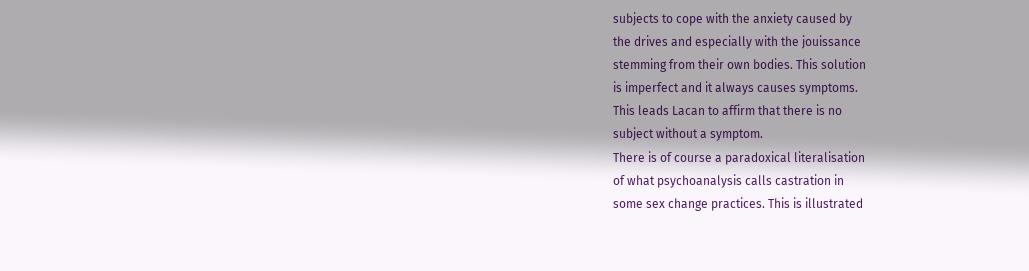subjects to cope with the anxiety caused by
the drives and especially with the jouissance
stemming from their own bodies. This solution
is imperfect and it always causes symptoms.
This leads Lacan to affirm that there is no
subject without a symptom.
There is of course a paradoxical literalisation
of what psychoanalysis calls castration in
some sex change practices. This is illustrated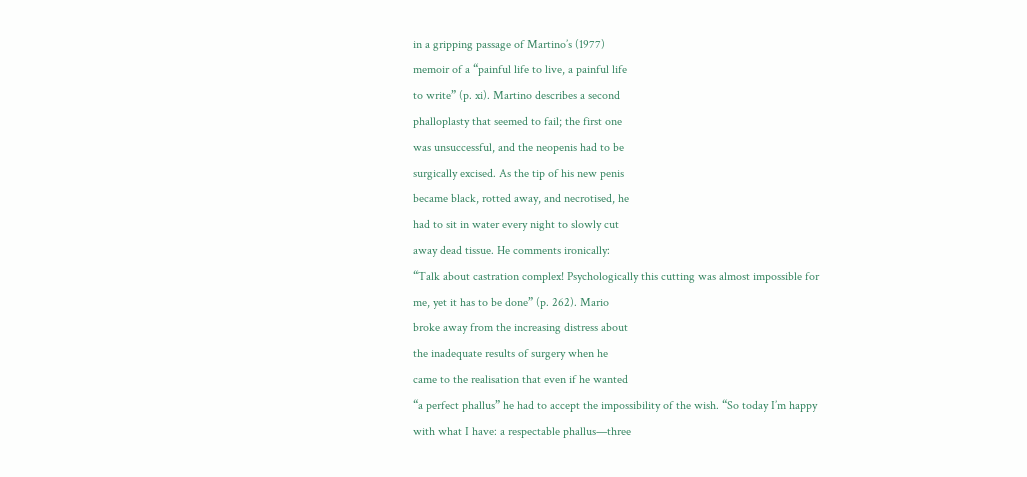in a gripping passage of Martino’s (1977)
memoir of a “painful life to live, a painful life
to write” (p. xi). Martino describes a second
phalloplasty that seemed to fail; the first one
was unsuccessful, and the neopenis had to be
surgically excised. As the tip of his new penis
became black, rotted away, and necrotised, he
had to sit in water every night to slowly cut
away dead tissue. He comments ironically:
“Talk about castration complex! Psychologically this cutting was almost impossible for
me, yet it has to be done” (p. 262). Mario
broke away from the increasing distress about
the inadequate results of surgery when he
came to the realisation that even if he wanted
“a perfect phallus” he had to accept the impossibility of the wish. “So today I’m happy
with what I have: a respectable phallus—three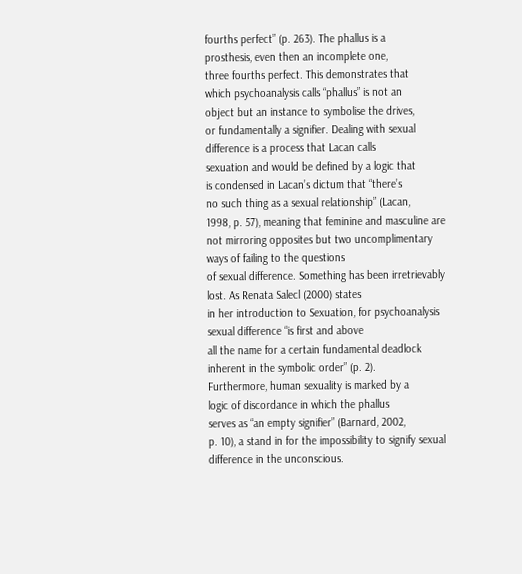fourths perfect” (p. 263). The phallus is a
prosthesis, even then an incomplete one,
three fourths perfect. This demonstrates that
which psychoanalysis calls “phallus” is not an
object but an instance to symbolise the drives,
or fundamentally a signifier. Dealing with sexual difference is a process that Lacan calls
sexuation and would be defined by a logic that
is condensed in Lacan’s dictum that “there’s
no such thing as a sexual relationship” (Lacan,
1998, p. 57), meaning that feminine and masculine are not mirroring opposites but two uncomplimentary ways of failing to the questions
of sexual difference. Something has been irretrievably lost. As Renata Salecl (2000) states
in her introduction to Sexuation, for psychoanalysis sexual difference “is first and above
all the name for a certain fundamental deadlock inherent in the symbolic order” (p. 2).
Furthermore, human sexuality is marked by a
logic of discordance in which the phallus
serves as “an empty signifier” (Barnard, 2002,
p. 10), a stand in for the impossibility to signify sexual difference in the unconscious.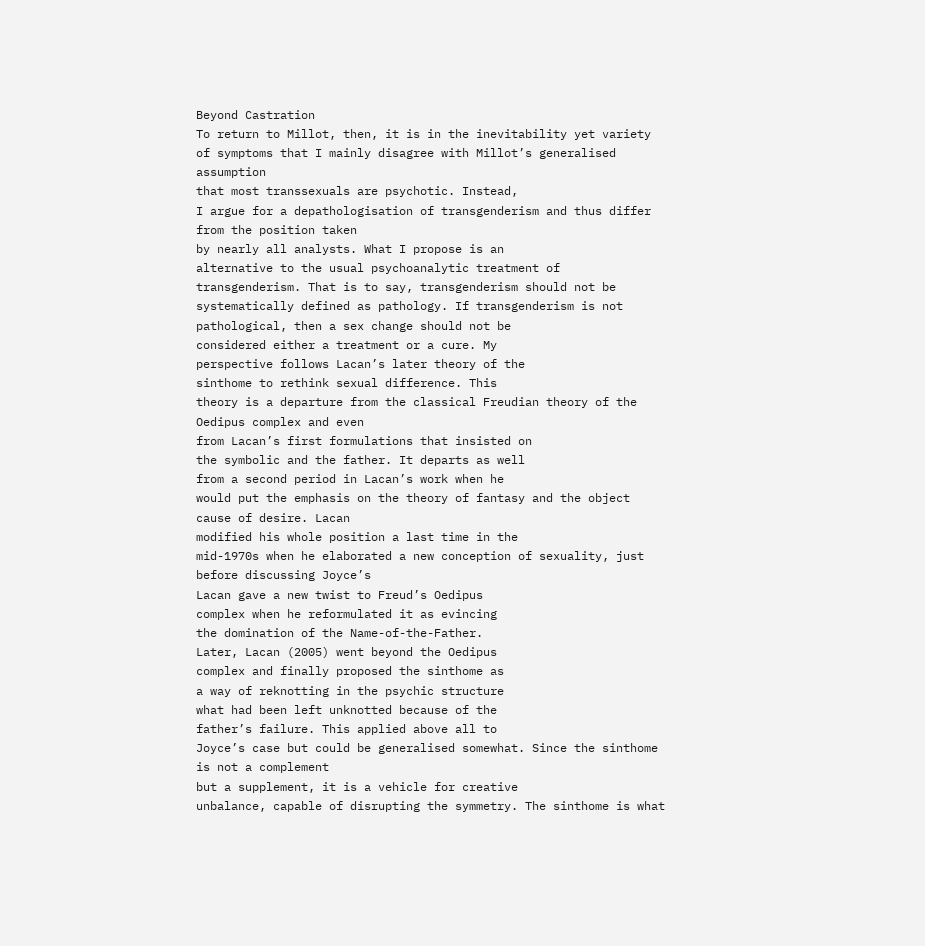Beyond Castration
To return to Millot, then, it is in the inevitability yet variety of symptoms that I mainly disagree with Millot’s generalised assumption
that most transsexuals are psychotic. Instead,
I argue for a depathologisation of transgenderism and thus differ from the position taken
by nearly all analysts. What I propose is an
alternative to the usual psychoanalytic treatment of transgenderism. That is to say, transgenderism should not be systematically defined as pathology. If transgenderism is not
pathological, then a sex change should not be
considered either a treatment or a cure. My
perspective follows Lacan’s later theory of the
sinthome to rethink sexual difference. This
theory is a departure from the classical Freudian theory of the Oedipus complex and even
from Lacan’s first formulations that insisted on
the symbolic and the father. It departs as well
from a second period in Lacan’s work when he
would put the emphasis on the theory of fantasy and the object cause of desire. Lacan
modified his whole position a last time in the
mid-1970s when he elaborated a new conception of sexuality, just before discussing Joyce’s
Lacan gave a new twist to Freud’s Oedipus
complex when he reformulated it as evincing
the domination of the Name-of-the-Father.
Later, Lacan (2005) went beyond the Oedipus
complex and finally proposed the sinthome as
a way of reknotting in the psychic structure
what had been left unknotted because of the
father’s failure. This applied above all to
Joyce’s case but could be generalised somewhat. Since the sinthome is not a complement
but a supplement, it is a vehicle for creative
unbalance, capable of disrupting the symmetry. The sinthome is what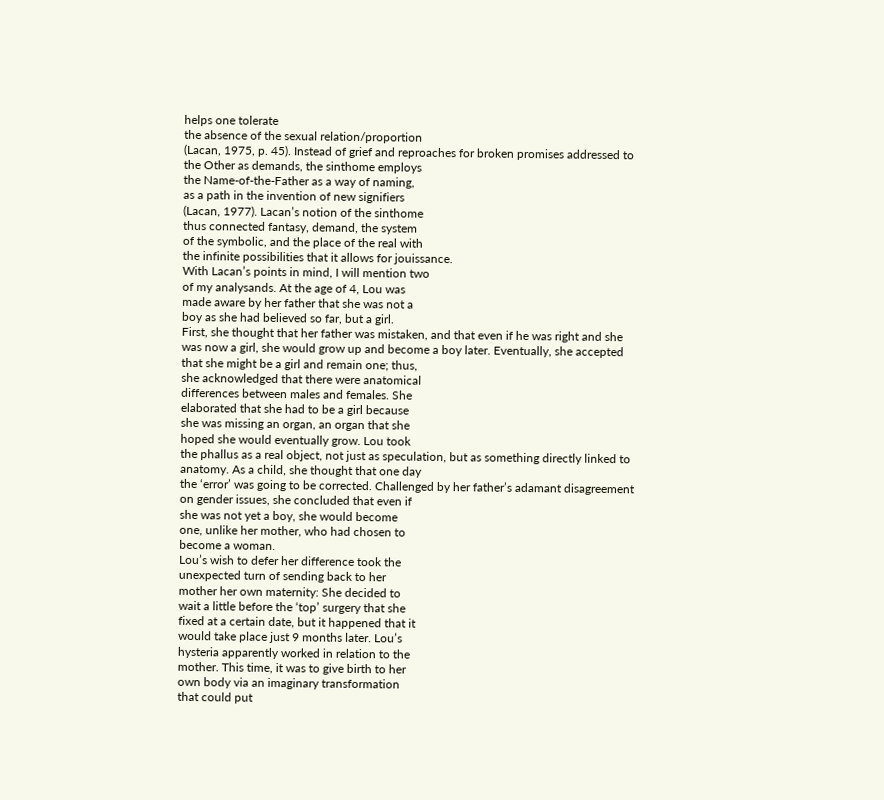helps one tolerate
the absence of the sexual relation/proportion
(Lacan, 1975, p. 45). Instead of grief and reproaches for broken promises addressed to
the Other as demands, the sinthome employs
the Name-of-the-Father as a way of naming,
as a path in the invention of new signifiers
(Lacan, 1977). Lacan’s notion of the sinthome
thus connected fantasy, demand, the system
of the symbolic, and the place of the real with
the infinite possibilities that it allows for jouissance.
With Lacan’s points in mind, I will mention two
of my analysands. At the age of 4, Lou was
made aware by her father that she was not a
boy as she had believed so far, but a girl.
First, she thought that her father was mistaken, and that even if he was right and she
was now a girl, she would grow up and become a boy later. Eventually, she accepted
that she might be a girl and remain one; thus,
she acknowledged that there were anatomical
differences between males and females. She
elaborated that she had to be a girl because
she was missing an organ, an organ that she
hoped she would eventually grow. Lou took
the phallus as a real object, not just as speculation, but as something directly linked to
anatomy. As a child, she thought that one day
the ‘error’ was going to be corrected. Challenged by her father’s adamant disagreement
on gender issues, she concluded that even if
she was not yet a boy, she would become
one, unlike her mother, who had chosen to
become a woman.
Lou’s wish to defer her difference took the
unexpected turn of sending back to her
mother her own maternity: She decided to
wait a little before the ‘top’ surgery that she
fixed at a certain date, but it happened that it
would take place just 9 months later. Lou’s
hysteria apparently worked in relation to the
mother. This time, it was to give birth to her
own body via an imaginary transformation
that could put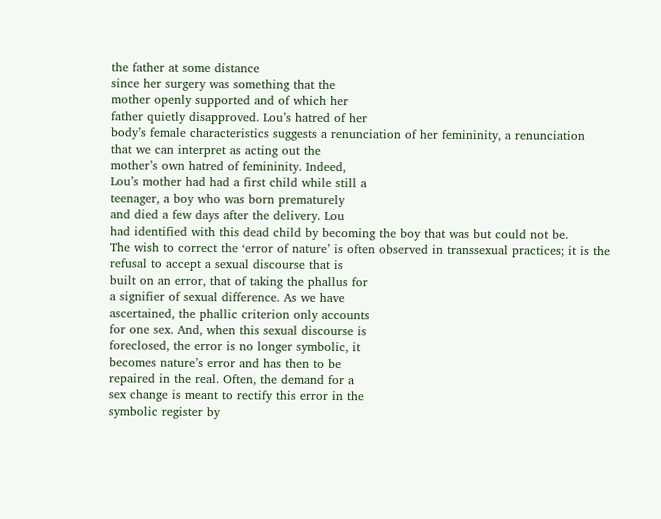the father at some distance
since her surgery was something that the
mother openly supported and of which her
father quietly disapproved. Lou’s hatred of her
body’s female characteristics suggests a renunciation of her femininity, a renunciation
that we can interpret as acting out the
mother’s own hatred of femininity. Indeed,
Lou’s mother had had a first child while still a
teenager, a boy who was born prematurely
and died a few days after the delivery. Lou
had identified with this dead child by becoming the boy that was but could not be.
The wish to correct the ‘error of nature’ is often observed in transsexual practices; it is the
refusal to accept a sexual discourse that is
built on an error, that of taking the phallus for
a signifier of sexual difference. As we have
ascertained, the phallic criterion only accounts
for one sex. And, when this sexual discourse is
foreclosed, the error is no longer symbolic, it
becomes nature’s error and has then to be
repaired in the real. Often, the demand for a
sex change is meant to rectify this error in the
symbolic register by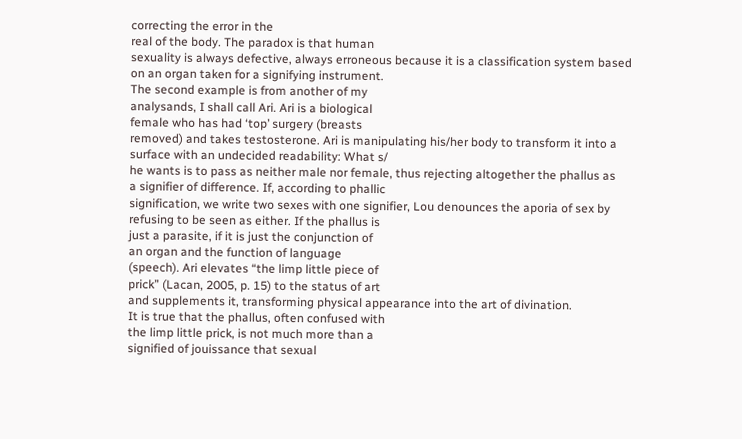correcting the error in the
real of the body. The paradox is that human
sexuality is always defective, always erroneous because it is a classification system based
on an organ taken for a signifying instrument.
The second example is from another of my
analysands, I shall call Ari. Ari is a biological
female who has had ‘top’ surgery (breasts
removed) and takes testosterone. Ari is manipulating his/her body to transform it into a
surface with an undecided readability: What s/
he wants is to pass as neither male nor female, thus rejecting altogether the phallus as
a signifier of difference. If, according to phallic
signification, we write two sexes with one signifier, Lou denounces the aporia of sex by refusing to be seen as either. If the phallus is
just a parasite, if it is just the conjunction of
an organ and the function of language
(speech). Ari elevates “the limp little piece of
prick” (Lacan, 2005, p. 15) to the status of art
and supplements it, transforming physical appearance into the art of divination.
It is true that the phallus, often confused with
the limp little prick, is not much more than a
signified of jouissance that sexual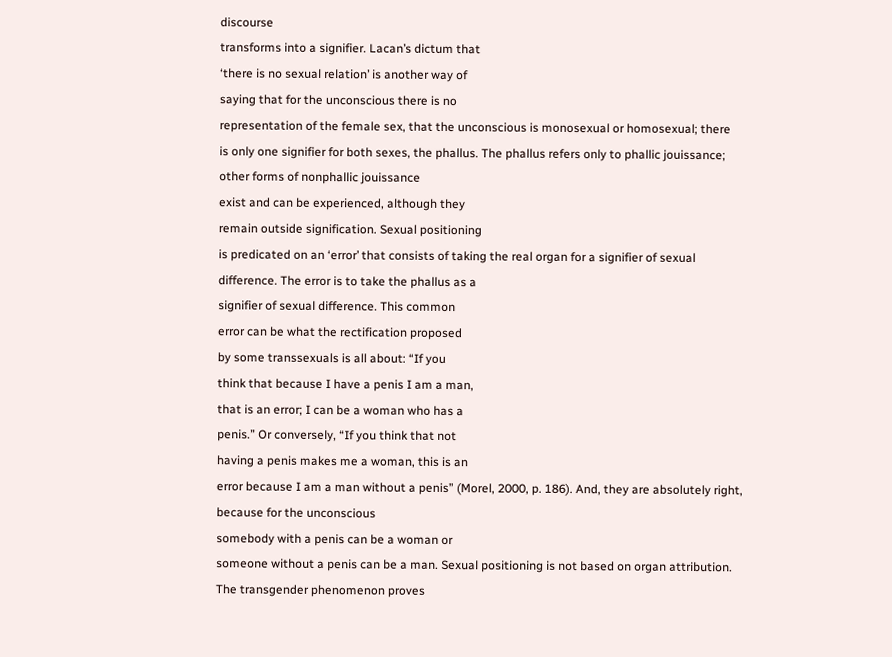discourse
transforms into a signifier. Lacan’s dictum that
‘there is no sexual relation’ is another way of
saying that for the unconscious there is no
representation of the female sex, that the unconscious is monosexual or homosexual; there
is only one signifier for both sexes, the phallus. The phallus refers only to phallic jouissance; other forms of nonphallic jouissance
exist and can be experienced, although they
remain outside signification. Sexual positioning
is predicated on an ‘error’ that consists of taking the real organ for a signifier of sexual difference. The error is to take the phallus as a
signifier of sexual difference. This common
error can be what the rectification proposed
by some transsexuals is all about: “If you
think that because I have a penis I am a man,
that is an error; I can be a woman who has a
penis.” Or conversely, “If you think that not
having a penis makes me a woman, this is an
error because I am a man without a penis” (Morel, 2000, p. 186). And, they are absolutely right, because for the unconscious
somebody with a penis can be a woman or
someone without a penis can be a man. Sexual positioning is not based on organ attribution. The transgender phenomenon proves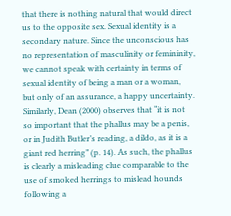that there is nothing natural that would direct
us to the opposite sex. Sexual identity is a
secondary nature. Since the unconscious has
no representation of masculinity or femininity,
we cannot speak with certainty in terms of
sexual identity of being a man or a woman,
but only of an assurance, a happy uncertainty.
Similarly, Dean (2000) observes that “it is not
so important that the phallus may be a penis,
or in Judith Butler’s reading, a dildo, as it is a
giant red herring” (p. 14). As such, the phallus
is clearly a misleading clue comparable to the
use of smoked herrings to mislead hounds
following a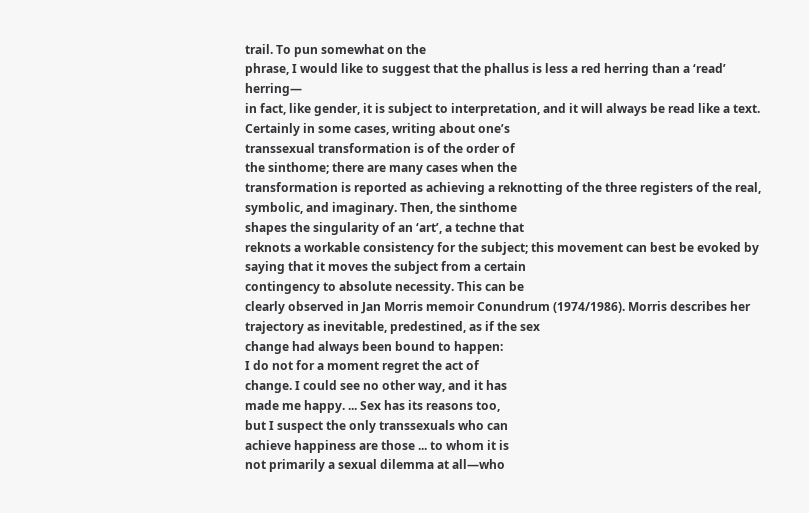trail. To pun somewhat on the
phrase, I would like to suggest that the phallus is less a red herring than a ‘read’ herring—
in fact, like gender, it is subject to interpretation, and it will always be read like a text. Certainly in some cases, writing about one’s
transsexual transformation is of the order of
the sinthome; there are many cases when the
transformation is reported as achieving a reknotting of the three registers of the real,
symbolic, and imaginary. Then, the sinthome
shapes the singularity of an ‘art’, a techne that
reknots a workable consistency for the subject; this movement can best be evoked by
saying that it moves the subject from a certain
contingency to absolute necessity. This can be
clearly observed in Jan Morris memoir Conundrum (1974/1986). Morris describes her trajectory as inevitable, predestined, as if the sex
change had always been bound to happen:
I do not for a moment regret the act of
change. I could see no other way, and it has
made me happy. ... Sex has its reasons too,
but I suspect the only transsexuals who can
achieve happiness are those ... to whom it is
not primarily a sexual dilemma at all—who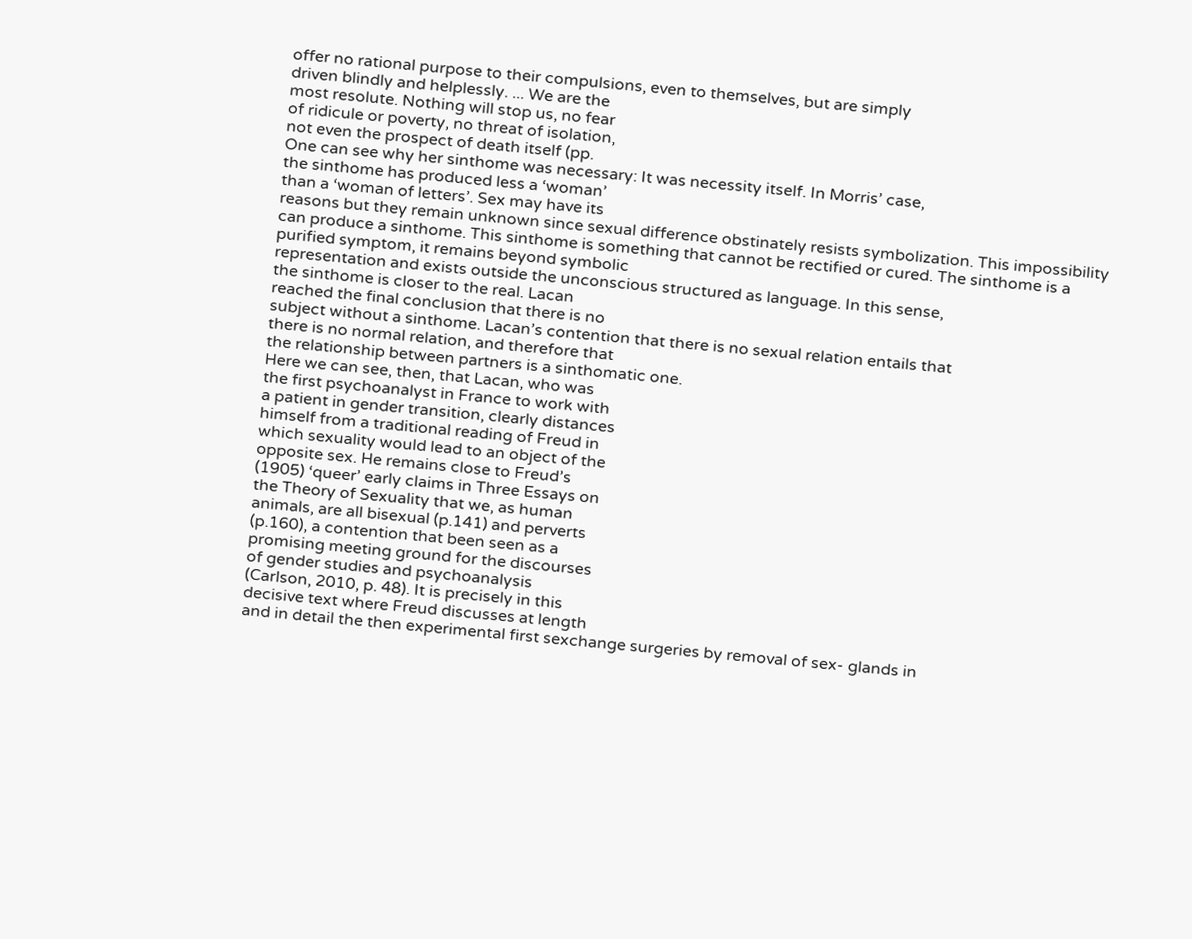offer no rational purpose to their compulsions, even to themselves, but are simply
driven blindly and helplessly. ... We are the
most resolute. Nothing will stop us, no fear
of ridicule or poverty, no threat of isolation,
not even the prospect of death itself (pp.
One can see why her sinthome was necessary: It was necessity itself. In Morris’ case,
the sinthome has produced less a ‘woman’
than a ‘woman of letters’. Sex may have its
reasons but they remain unknown since sexual difference obstinately resists symbolization. This impossibility can produce a sinthome. This sinthome is something that cannot be rectified or cured. The sinthome is a
purified symptom, it remains beyond symbolic
representation and exists outside the unconscious structured as language. In this sense,
the sinthome is closer to the real. Lacan
reached the final conclusion that there is no
subject without a sinthome. Lacan’s contention that there is no sexual relation entails that
there is no normal relation, and therefore that
the relationship between partners is a sinthomatic one.
Here we can see, then, that Lacan, who was
the first psychoanalyst in France to work with
a patient in gender transition, clearly distances
himself from a traditional reading of Freud in
which sexuality would lead to an object of the
opposite sex. He remains close to Freud’s
(1905) ‘queer’ early claims in Three Essays on
the Theory of Sexuality that we, as human
animals, are all bisexual (p.141) and perverts
(p.160), a contention that been seen as a
promising meeting ground for the discourses
of gender studies and psychoanalysis
(Carlson, 2010, p. 48). It is precisely in this
decisive text where Freud discusses at length
and in detail the then experimental first sexchange surgeries by removal of sex- glands in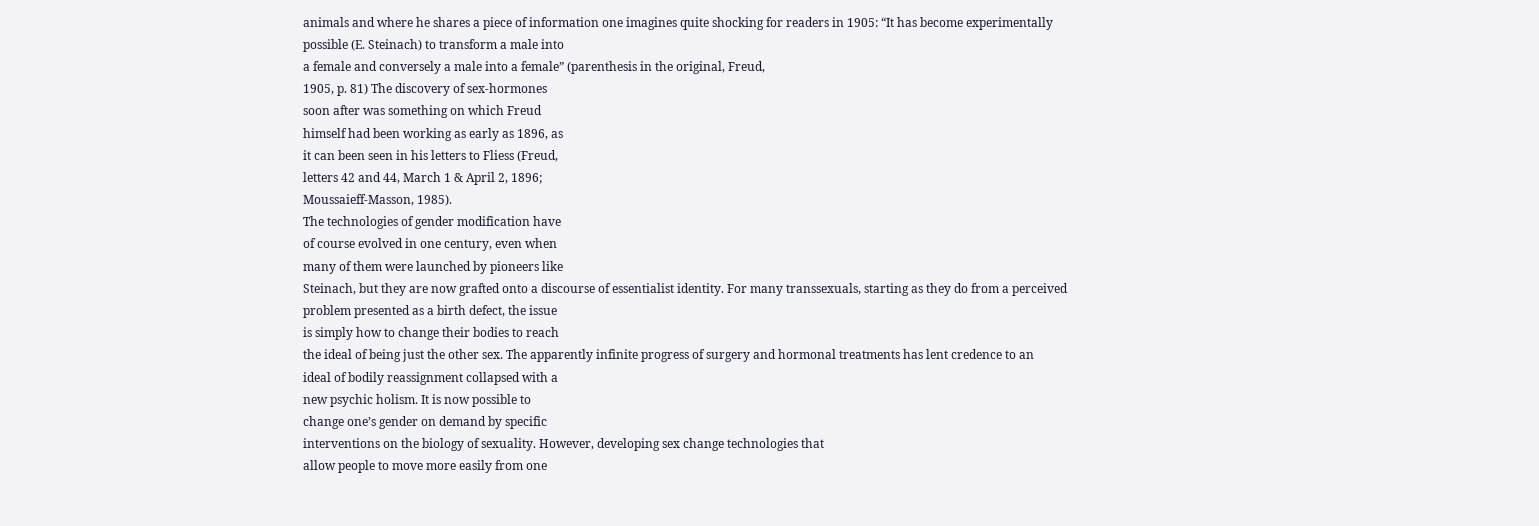animals and where he shares a piece of information one imagines quite shocking for readers in 1905: “It has become experimentally
possible (E. Steinach) to transform a male into
a female and conversely a male into a female” (parenthesis in the original, Freud,
1905, p. 81) The discovery of sex-hormones
soon after was something on which Freud
himself had been working as early as 1896, as
it can been seen in his letters to Fliess (Freud,
letters 42 and 44, March 1 & April 2, 1896;
Moussaieff-Masson, 1985).
The technologies of gender modification have
of course evolved in one century, even when
many of them were launched by pioneers like
Steinach, but they are now grafted onto a discourse of essentialist identity. For many transsexuals, starting as they do from a perceived
problem presented as a birth defect, the issue
is simply how to change their bodies to reach
the ideal of being just the other sex. The apparently infinite progress of surgery and hormonal treatments has lent credence to an
ideal of bodily reassignment collapsed with a
new psychic holism. It is now possible to
change one’s gender on demand by specific
interventions on the biology of sexuality. However, developing sex change technologies that
allow people to move more easily from one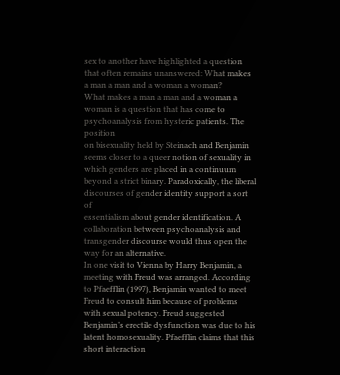sex to another have highlighted a question
that often remains unanswered: What makes
a man a man and a woman a woman?
What makes a man a man and a woman a
woman is a question that has come to psychoanalysis from hysteric patients. The position
on bisexuality held by Steinach and Benjamin
seems closer to a queer notion of sexuality in
which genders are placed in a continuum beyond a strict binary. Paradoxically, the liberal
discourses of gender identity support a sort of
essentialism about gender identification. A
collaboration between psychoanalysis and
transgender discourse would thus open the
way for an alternative.
In one visit to Vienna by Harry Benjamin, a
meeting with Freud was arranged. According
to Pfaefflin (1997), Benjamin wanted to meet
Freud to consult him because of problems
with sexual potency. Freud suggested Benjamin’s erectile dysfunction was due to his latent homosexuality. Pfaefflin claims that this
short interaction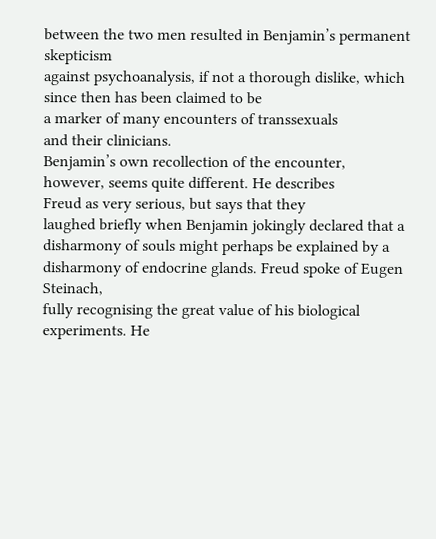between the two men resulted in Benjamin’s permanent skepticism
against psychoanalysis, if not a thorough dislike, which since then has been claimed to be
a marker of many encounters of transsexuals
and their clinicians.
Benjamin’s own recollection of the encounter,
however, seems quite different. He describes
Freud as very serious, but says that they
laughed briefly when Benjamin jokingly declared that a disharmony of souls might perhaps be explained by a disharmony of endocrine glands. Freud spoke of Eugen Steinach,
fully recognising the great value of his biological experiments. He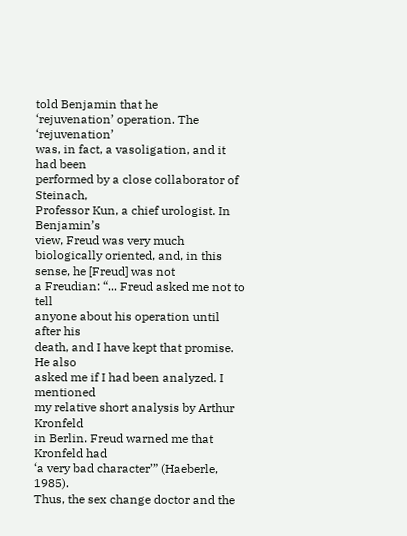told Benjamin that he
‘rejuvenation’ operation. The ‘rejuvenation’
was, in fact, a vasoligation, and it had been
performed by a close collaborator of Steinach,
Professor Kun, a chief urologist. In Benjamin’s
view, Freud was very much biologically oriented, and, in this sense, he [Freud] was not
a Freudian: “... Freud asked me not to tell
anyone about his operation until after his
death, and I have kept that promise. He also
asked me if I had been analyzed. I mentioned
my relative short analysis by Arthur Kronfeld
in Berlin. Freud warned me that Kronfeld had
‘a very bad character’” (Haeberle, 1985).
Thus, the sex change doctor and the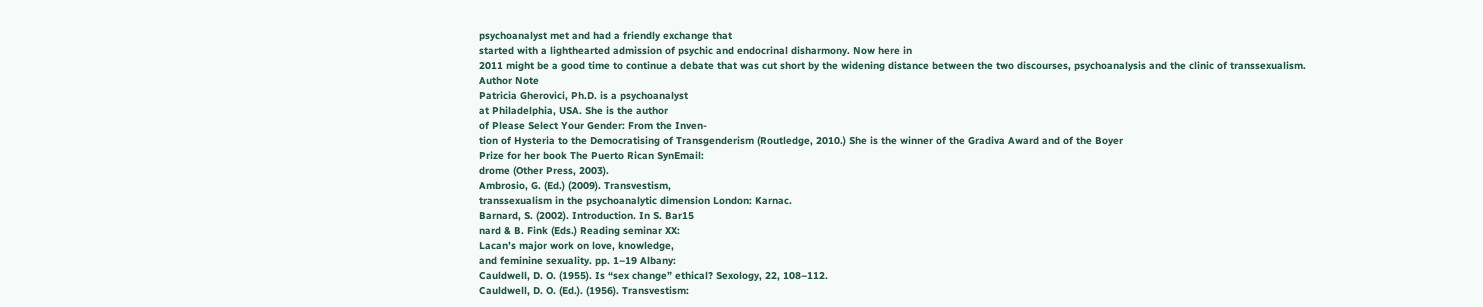psychoanalyst met and had a friendly exchange that
started with a lighthearted admission of psychic and endocrinal disharmony. Now here in
2011 might be a good time to continue a debate that was cut short by the widening distance between the two discourses, psychoanalysis and the clinic of transsexualism.
Author Note
Patricia Gherovici, Ph.D. is a psychoanalyst
at Philadelphia, USA. She is the author
of Please Select Your Gender: From the Inven-
tion of Hysteria to the Democratising of Transgenderism (Routledge, 2010.) She is the winner of the Gradiva Award and of the Boyer
Prize for her book The Puerto Rican SynEmail:
drome (Other Press, 2003).
Ambrosio, G. (Ed.) (2009). Transvestism,
transsexualism in the psychoanalytic dimension London: Karnac.
Barnard, S. (2002). Introduction. In S. Bar15
nard & B. Fink (Eds.) Reading seminar XX:
Lacan’s major work on love, knowledge,
and feminine sexuality. pp. 1–19 Albany:
Cauldwell, D. O. (1955). Is “sex change” ethical? Sexology, 22, 108–112.
Cauldwell, D. O. (Ed.). (1956). Transvestism: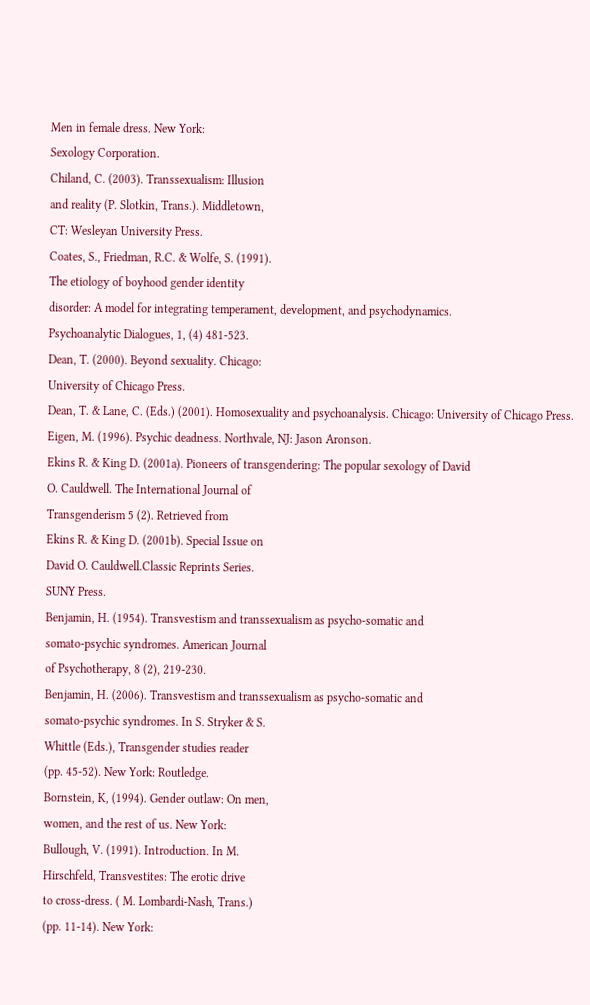Men in female dress. New York:
Sexology Corporation.
Chiland, C. (2003). Transsexualism: Illusion
and reality (P. Slotkin, Trans.). Middletown,
CT: Wesleyan University Press.
Coates, S., Friedman, R.C. & Wolfe, S. (1991).
The etiology of boyhood gender identity
disorder: A model for integrating temperament, development, and psychodynamics.
Psychoanalytic Dialogues, 1, (4) 481-523.
Dean, T. (2000). Beyond sexuality. Chicago:
University of Chicago Press.
Dean, T. & Lane, C. (Eds.) (2001). Homosexuality and psychoanalysis. Chicago: University of Chicago Press.
Eigen, M. (1996). Psychic deadness. Northvale, NJ: Jason Aronson.
Ekins R. & King D. (2001a). Pioneers of transgendering: The popular sexology of David
O. Cauldwell. The International Journal of
Transgenderism 5 (2). Retrieved from
Ekins R. & King D. (2001b). Special Issue on
David O. Cauldwell.Classic Reprints Series.
SUNY Press.
Benjamin, H. (1954). Transvestism and transsexualism as psycho-somatic and
somato-psychic syndromes. American Journal
of Psychotherapy, 8 (2), 219-230.
Benjamin, H. (2006). Transvestism and transsexualism as psycho-somatic and
somato-psychic syndromes. In S. Stryker & S.
Whittle (Eds.), Transgender studies reader
(pp. 45-52). New York: Routledge.
Bornstein, K, (1994). Gender outlaw: On men,
women, and the rest of us. New York:
Bullough, V. (1991). Introduction. In M.
Hirschfeld, Transvestites: The erotic drive
to cross-dress. ( M. Lombardi-Nash, Trans.)
(pp. 11-14). New York: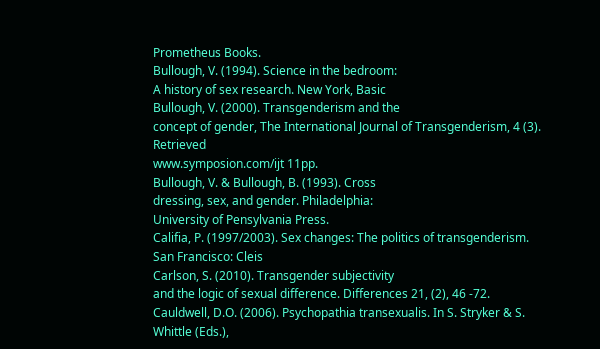Prometheus Books.
Bullough, V. (1994). Science in the bedroom:
A history of sex research. New York, Basic
Bullough, V. (2000). Transgenderism and the
concept of gender, The International Journal of Transgenderism, 4 (3). Retrieved
www.symposion.com/ijt 11pp.
Bullough, V. & Bullough, B. (1993). Cross
dressing, sex, and gender. Philadelphia:
University of Pensylvania Press.
Califia, P. (1997/2003). Sex changes: The politics of transgenderism. San Francisco: Cleis
Carlson, S. (2010). Transgender subjectivity
and the logic of sexual difference. Differences 21, (2), 46 -72.
Cauldwell, D.O. (2006). Psychopathia transexualis. In S. Stryker & S. Whittle (Eds.),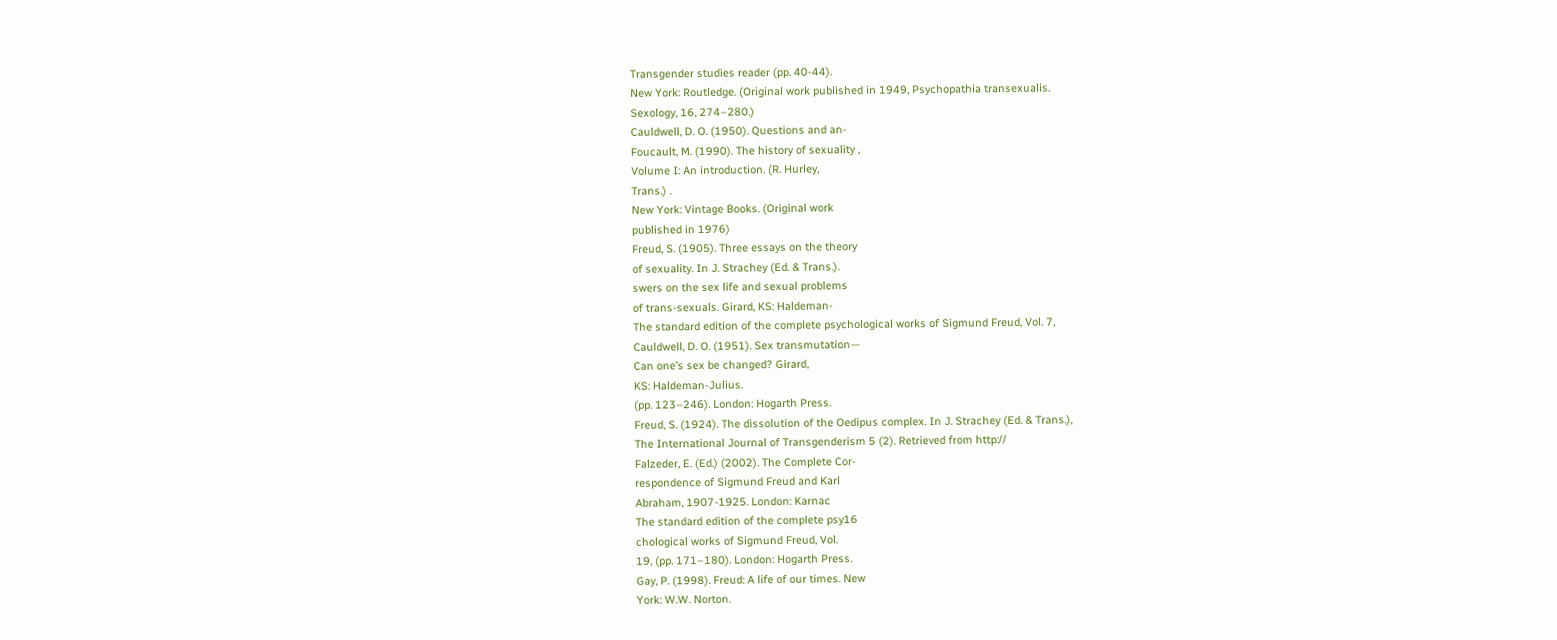Transgender studies reader (pp. 40-44).
New York: Routledge. (Original work published in 1949, Psychopathia transexualis.
Sexology, 16, 274–280.)
Cauldwell, D. O. (1950). Questions and an-
Foucault, M. (1990). The history of sexuality ,
Volume I: An introduction. (R. Hurley,
Trans.) .
New York: Vintage Books. (Original work
published in 1976)
Freud, S. (1905). Three essays on the theory
of sexuality. In J. Strachey (Ed. & Trans.).
swers on the sex life and sexual problems
of trans-sexuals. Girard, KS: Haldeman-
The standard edition of the complete psychological works of Sigmund Freud, Vol. 7,
Cauldwell, D. O. (1951). Sex transmutation—
Can one’s sex be changed? Girard,
KS: Haldeman-Julius.
(pp. 123–246). London: Hogarth Press.
Freud, S. (1924). The dissolution of the Oedipus complex. In J. Strachey (Ed. & Trans.),
The International Journal of Transgenderism 5 (2). Retrieved from http://
Falzeder, E. (Ed.) (2002). The Complete Cor-
respondence of Sigmund Freud and Karl
Abraham, 1907-1925. London: Karnac
The standard edition of the complete psy16
chological works of Sigmund Freud, Vol.
19, (pp. 171–180). London: Hogarth Press.
Gay, P. (1998). Freud: A life of our times. New
York: W.W. Norton.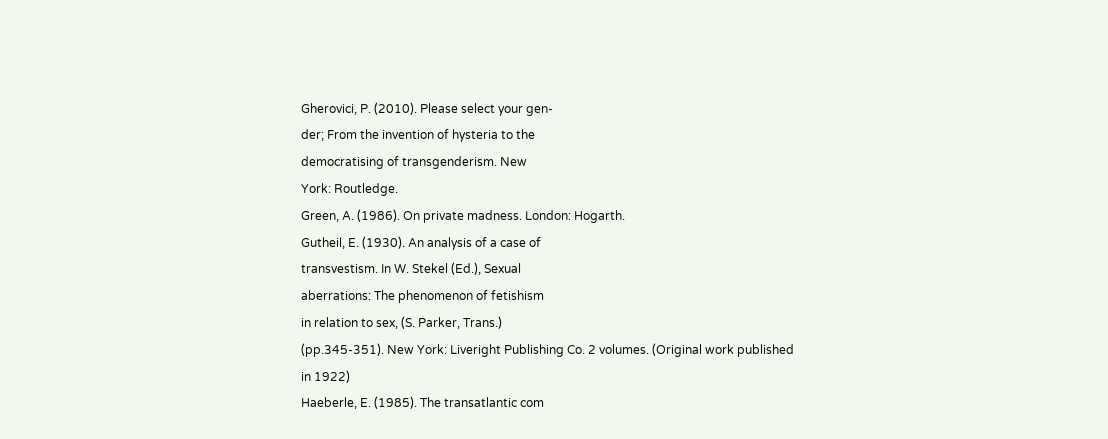Gherovici, P. (2010). Please select your gen-
der; From the invention of hysteria to the
democratising of transgenderism. New
York: Routledge.
Green, A. (1986). On private madness. London: Hogarth.
Gutheil, E. (1930). An analysis of a case of
transvestism. In W. Stekel (Ed.), Sexual
aberrations: The phenomenon of fetishism
in relation to sex, (S. Parker, Trans.)
(pp.345-351). New York: Liveright Publishing Co. 2 volumes. (Original work published
in 1922)
Haeberle, E. (1985). The transatlantic com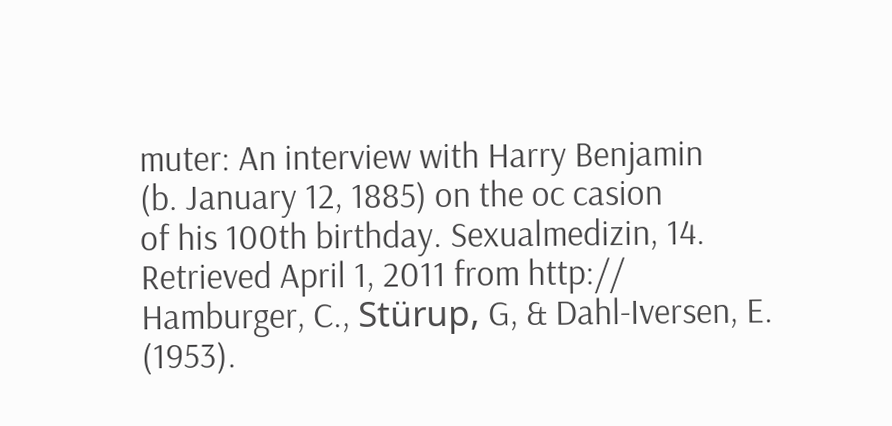muter: An interview with Harry Benjamin
(b. January 12, 1885) on the oc casion
of his 100th birthday. Sexualmedizin, 14.
Retrieved April 1, 2011 from http://
Hamburger, C., Stürup, G, & Dahl-Iversen, E.
(1953).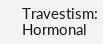Travestism: Hormonal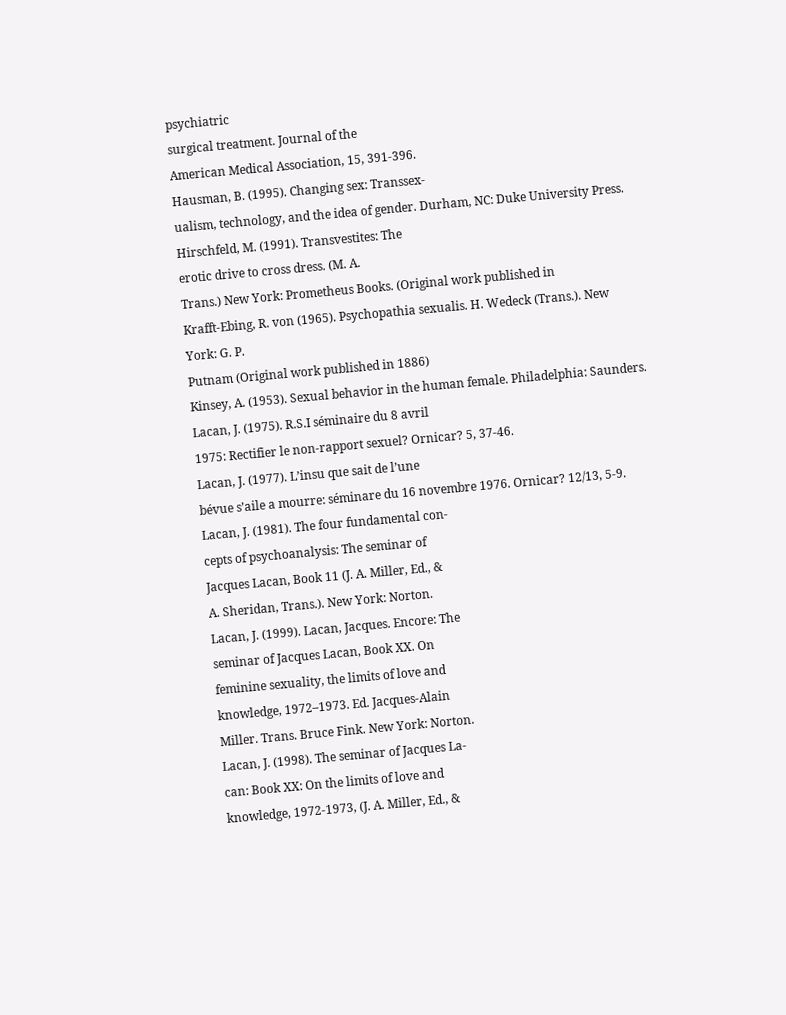psychiatric
surgical treatment. Journal of the
American Medical Association, 15, 391-396.
Hausman, B. (1995). Changing sex: Transsex-
ualism, technology, and the idea of gender. Durham, NC: Duke University Press.
Hirschfeld, M. (1991). Transvestites: The
erotic drive to cross dress. (M. A.
Trans.) New York: Prometheus Books. (Original work published in
Krafft-Ebing, R. von (1965). Psychopathia sexualis. H. Wedeck (Trans.). New York: G. P.
Putnam (Original work published in 1886)
Kinsey, A. (1953). Sexual behavior in the human female. Philadelphia: Saunders.
Lacan, J. (1975). R.S.I séminaire du 8 avril
1975: Rectifier le non-rapport sexuel? Ornicar? 5, 37-46.
Lacan, J. (1977). L’insu que sait de l’une
bévue s’aile a mourre: séminare du 16 novembre 1976. Ornicar? 12/13, 5-9.
Lacan, J. (1981). The four fundamental con-
cepts of psychoanalysis: The seminar of
Jacques Lacan, Book 11 (J. A. Miller, Ed., &
A. Sheridan, Trans.). New York: Norton.
Lacan, J. (1999). Lacan, Jacques. Encore: The
seminar of Jacques Lacan, Book XX. On
feminine sexuality, the limits of love and
knowledge, 1972–1973. Ed. Jacques-Alain
Miller. Trans. Bruce Fink. New York: Norton.
Lacan, J. (1998). The seminar of Jacques La-
can: Book XX: On the limits of love and
knowledge, 1972-1973, (J. A. Miller, Ed., &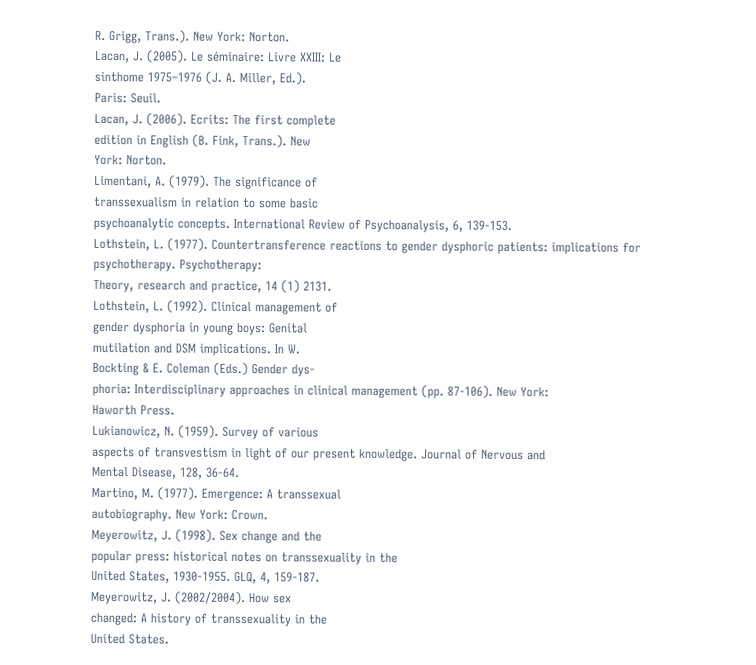R. Grigg, Trans.). New York: Norton.
Lacan, J. (2005). Le séminaire: Livre XXIII: Le
sinthome 1975–1976 (J. A. Miller, Ed.).
Paris: Seuil.
Lacan, J. (2006). Ecrits: The first complete
edition in English (B. Fink, Trans.). New
York: Norton.
Limentani, A. (1979). The significance of
transsexualism in relation to some basic
psychoanalytic concepts. International Review of Psychoanalysis, 6, 139-153.
Lothstein, L. (1977). Countertransference reactions to gender dysphoric patients: implications for psychotherapy. Psychotherapy:
Theory, research and practice, 14 (1) 2131.
Lothstein, L. (1992). Clinical management of
gender dysphoria in young boys: Genital
mutilation and DSM implications. In W.
Bockting & E. Coleman (Eds.) Gender dys-
phoria: Interdisciplinary approaches in clinical management (pp. 87-106). New York:
Haworth Press.
Lukianowicz, N. (1959). Survey of various
aspects of transvestism in light of our present knowledge. Journal of Nervous and
Mental Disease, 128, 36-64.
Martino, M. (1977). Emergence: A transsexual
autobiography. New York: Crown.
Meyerowitz, J. (1998). Sex change and the
popular press: historical notes on transsexuality in the
United States, 1930-1955. GLQ, 4, 159-187.
Meyerowitz, J. (2002/2004). How sex
changed: A history of transsexuality in the
United States.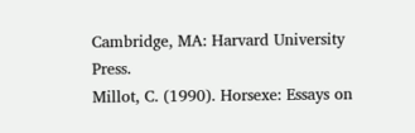Cambridge, MA: Harvard University Press.
Millot, C. (1990). Horsexe: Essays on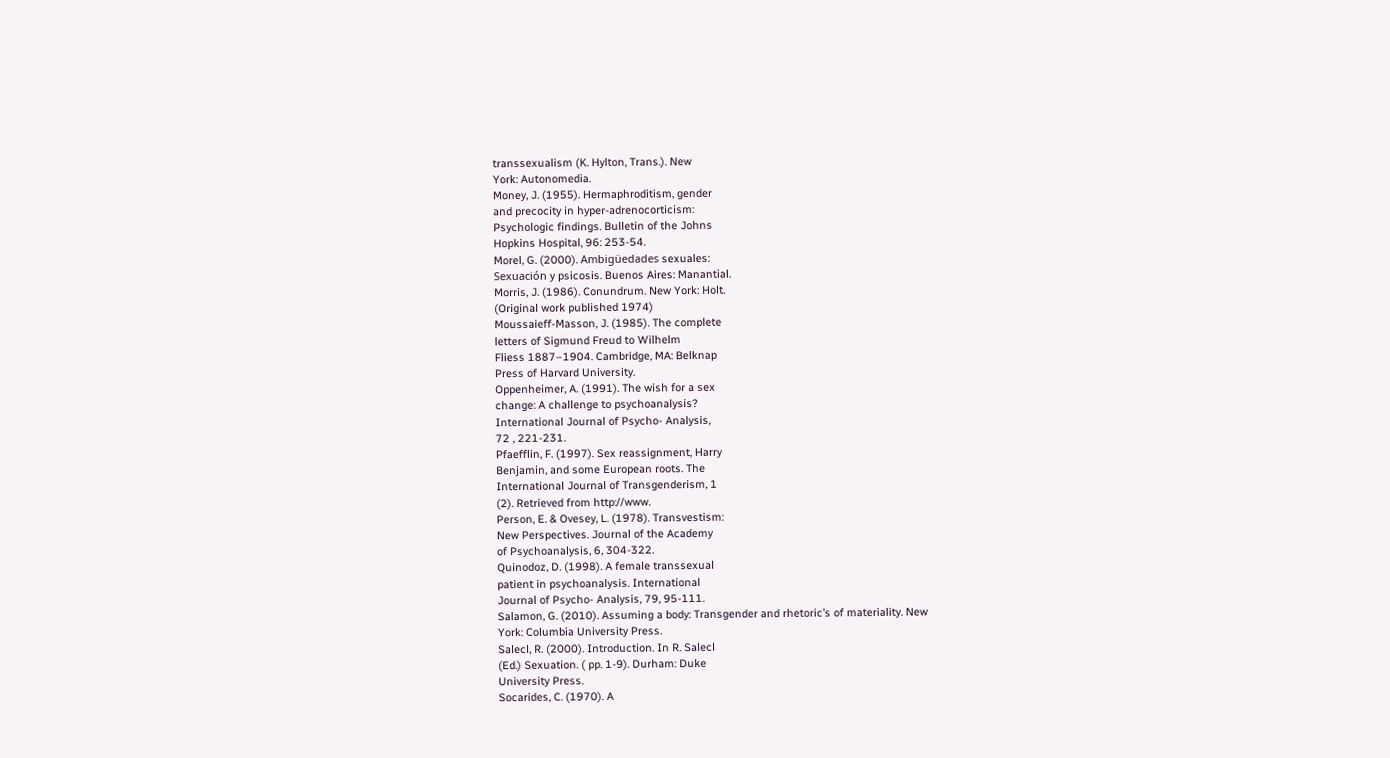transsexualism (K. Hylton, Trans.). New
York: Autonomedia.
Money, J. (1955). Hermaphroditism, gender
and precocity in hyper-adrenocorticism:
Psychologic findings. Bulletin of the Johns
Hopkins Hospital, 96: 253-54.
Morel, G. (2000). Ambigüedades sexuales:
Sexuación y psicosis. Buenos Aires: Manantial.
Morris, J. (1986). Conundrum. New York: Holt.
(Original work published 1974)
Moussaieff-Masson, J. (1985). The complete
letters of Sigmund Freud to Wilhelm
Fliess 1887–1904. Cambridge, MA: Belknap
Press of Harvard University.
Oppenheimer, A. (1991). The wish for a sex
change: A challenge to psychoanalysis?
International Journal of Psycho- Analysis,
72 , 221-231.
Pfaefflin, F. (1997). Sex reassignment, Harry
Benjamin, and some European roots. The
International Journal of Transgenderism, 1
(2). Retrieved from http://www.
Person, E. & Ovesey, L. (1978). Transvestism:
New Perspectives. Journal of the Academy
of Psychoanalysis, 6, 304-322.
Quinodoz, D. (1998). A female transsexual
patient in psychoanalysis. International
Journal of Psycho- Analysis, 79, 95-111.
Salamon, G. (2010). Assuming a body: Transgender and rhetoric’s of materiality. New
York: Columbia University Press.
Salecl, R. (2000). Introduction. In R. Salecl
(Ed.) Sexuation. ( pp. 1-9). Durham: Duke
University Press.
Socarides, C. (1970). A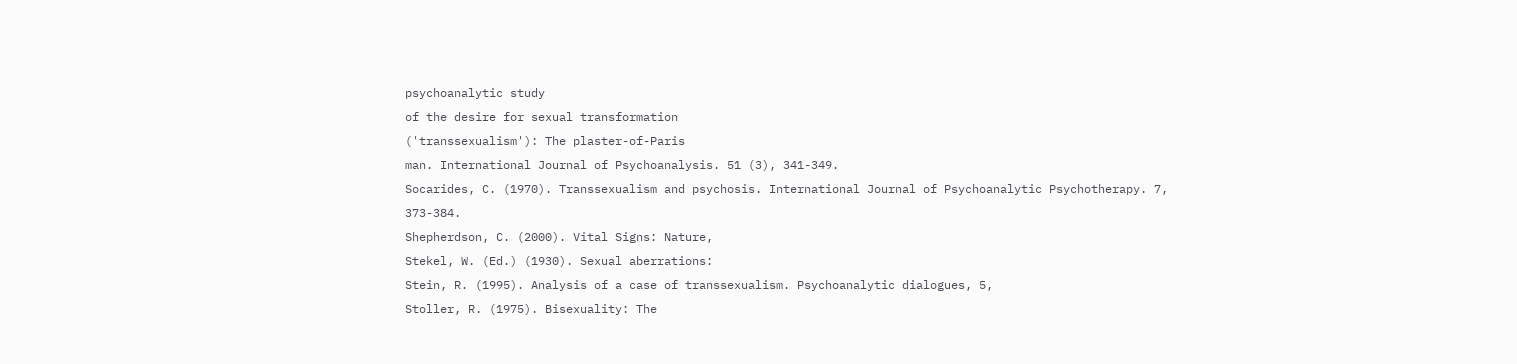psychoanalytic study
of the desire for sexual transformation
('transsexualism'): The plaster-of-Paris
man. International Journal of Psychoanalysis. 51 (3), 341-349.
Socarides, C. (1970). Transsexualism and psychosis. International Journal of Psychoanalytic Psychotherapy. 7, 373-384.
Shepherdson, C. (2000). Vital Signs: Nature,
Stekel, W. (Ed.) (1930). Sexual aberrations:
Stein, R. (1995). Analysis of a case of transsexualism. Psychoanalytic dialogues, 5,
Stoller, R. (1975). Bisexuality: The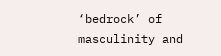‘bedrock’ of
masculinity and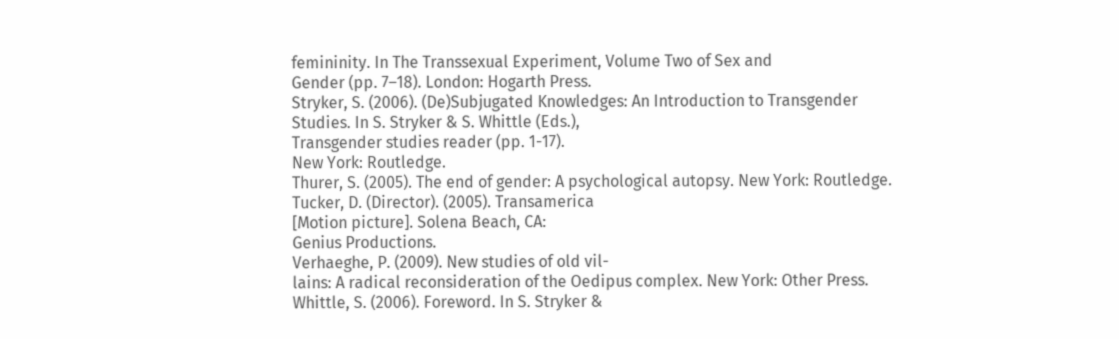femininity. In The Transsexual Experiment, Volume Two of Sex and
Gender (pp. 7–18). London: Hogarth Press.
Stryker, S. (2006). (De)Subjugated Knowledges: An Introduction to Transgender
Studies. In S. Stryker & S. Whittle (Eds.),
Transgender studies reader (pp. 1-17).
New York: Routledge.
Thurer, S. (2005). The end of gender: A psychological autopsy. New York: Routledge.
Tucker, D. (Director). (2005). Transamerica
[Motion picture]. Solena Beach, CA:
Genius Productions.
Verhaeghe, P. (2009). New studies of old vil-
lains: A radical reconsideration of the Oedipus complex. New York: Other Press.
Whittle, S. (2006). Foreword. In S. Stryker &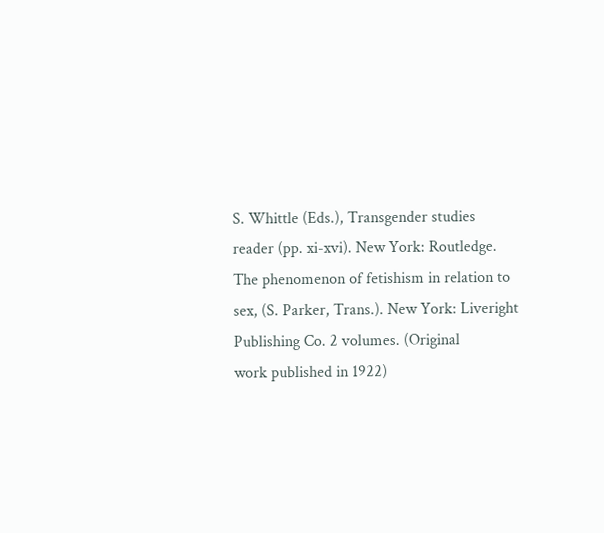S. Whittle (Eds.), Transgender studies
reader (pp. xi-xvi). New York: Routledge.
The phenomenon of fetishism in relation to
sex, (S. Parker, Trans.). New York: Liveright Publishing Co. 2 volumes. (Original
work published in 1922)